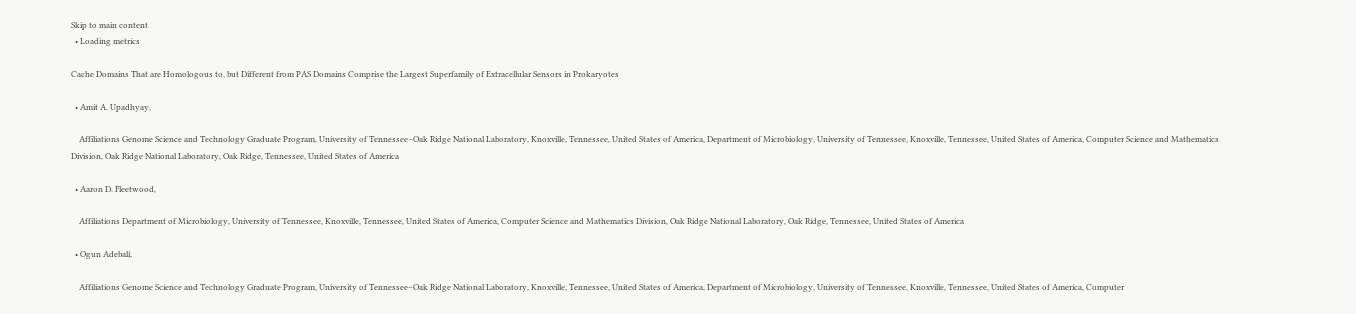Skip to main content
  • Loading metrics

Cache Domains That are Homologous to, but Different from PAS Domains Comprise the Largest Superfamily of Extracellular Sensors in Prokaryotes

  • Amit A. Upadhyay,

    Affiliations Genome Science and Technology Graduate Program, University of Tennessee–Oak Ridge National Laboratory, Knoxville, Tennessee, United States of America, Department of Microbiology, University of Tennessee, Knoxville, Tennessee, United States of America, Computer Science and Mathematics Division, Oak Ridge National Laboratory, Oak Ridge, Tennessee, United States of America

  • Aaron D. Fleetwood,

    Affiliations Department of Microbiology, University of Tennessee, Knoxville, Tennessee, United States of America, Computer Science and Mathematics Division, Oak Ridge National Laboratory, Oak Ridge, Tennessee, United States of America

  • Ogun Adebali,

    Affiliations Genome Science and Technology Graduate Program, University of Tennessee–Oak Ridge National Laboratory, Knoxville, Tennessee, United States of America, Department of Microbiology, University of Tennessee, Knoxville, Tennessee, United States of America, Computer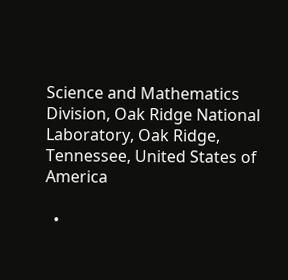Science and Mathematics Division, Oak Ridge National Laboratory, Oak Ridge, Tennessee, United States of America

  •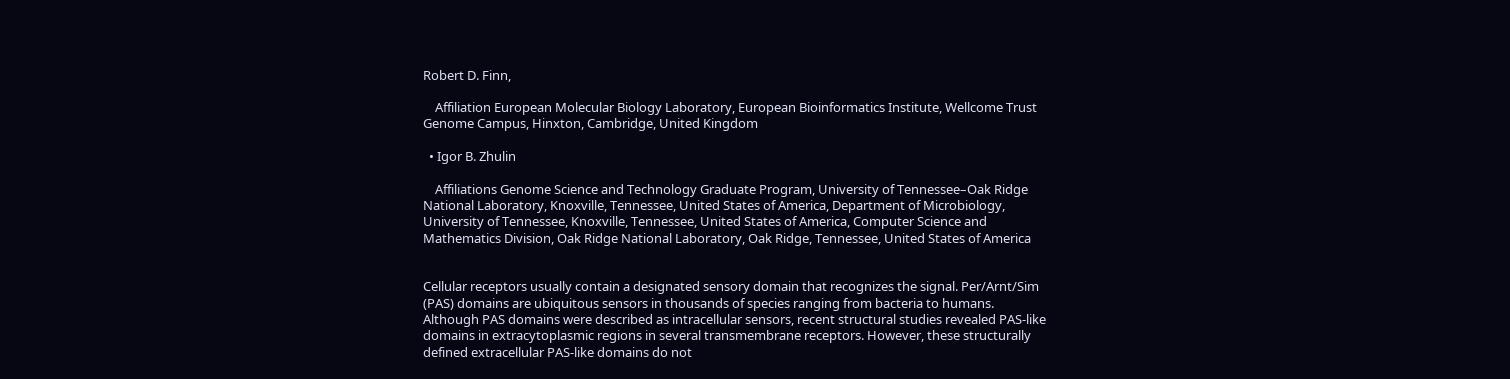Robert D. Finn,

    Affiliation European Molecular Biology Laboratory, European Bioinformatics Institute, Wellcome Trust Genome Campus, Hinxton, Cambridge, United Kingdom

  • Igor B. Zhulin

    Affiliations Genome Science and Technology Graduate Program, University of Tennessee–Oak Ridge National Laboratory, Knoxville, Tennessee, United States of America, Department of Microbiology, University of Tennessee, Knoxville, Tennessee, United States of America, Computer Science and Mathematics Division, Oak Ridge National Laboratory, Oak Ridge, Tennessee, United States of America


Cellular receptors usually contain a designated sensory domain that recognizes the signal. Per/Arnt/Sim (PAS) domains are ubiquitous sensors in thousands of species ranging from bacteria to humans. Although PAS domains were described as intracellular sensors, recent structural studies revealed PAS-like domains in extracytoplasmic regions in several transmembrane receptors. However, these structurally defined extracellular PAS-like domains do not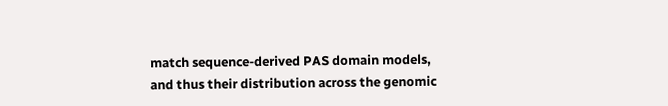match sequence-derived PAS domain models, and thus their distribution across the genomic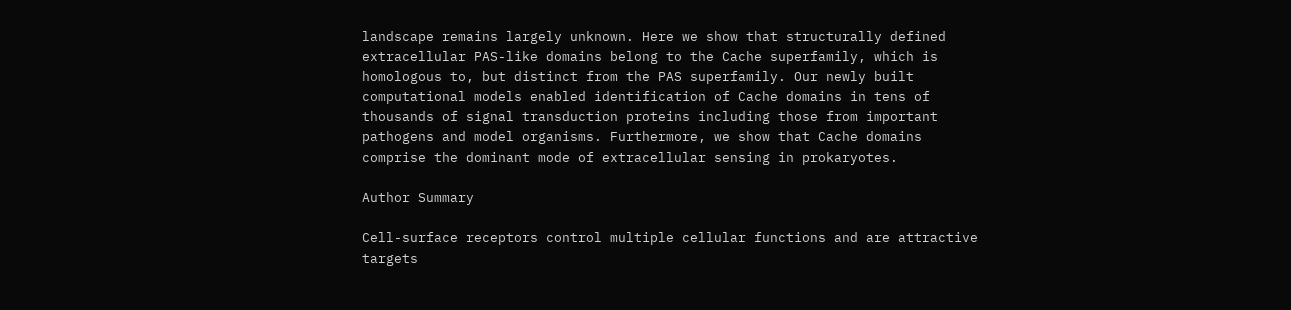landscape remains largely unknown. Here we show that structurally defined extracellular PAS-like domains belong to the Cache superfamily, which is homologous to, but distinct from the PAS superfamily. Our newly built computational models enabled identification of Cache domains in tens of thousands of signal transduction proteins including those from important pathogens and model organisms. Furthermore, we show that Cache domains comprise the dominant mode of extracellular sensing in prokaryotes.

Author Summary

Cell-surface receptors control multiple cellular functions and are attractive targets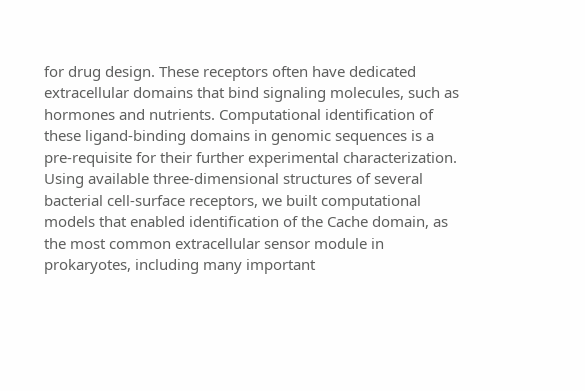for drug design. These receptors often have dedicated extracellular domains that bind signaling molecules, such as hormones and nutrients. Computational identification of these ligand-binding domains in genomic sequences is a pre-requisite for their further experimental characterization. Using available three-dimensional structures of several bacterial cell-surface receptors, we built computational models that enabled identification of the Cache domain, as the most common extracellular sensor module in prokaryotes, including many important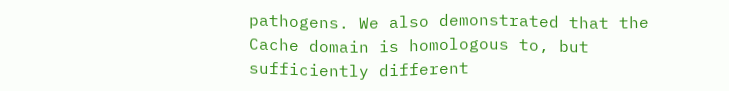pathogens. We also demonstrated that the Cache domain is homologous to, but sufficiently different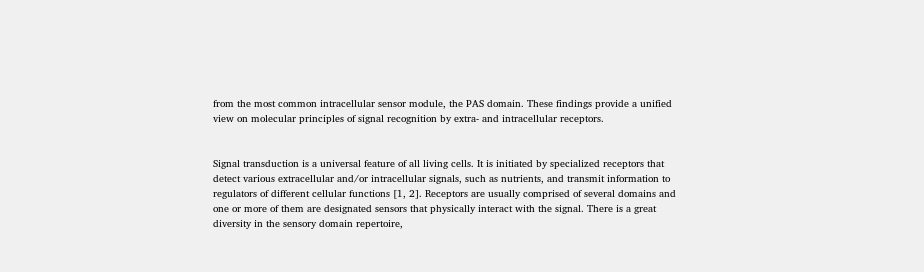from the most common intracellular sensor module, the PAS domain. These findings provide a unified view on molecular principles of signal recognition by extra- and intracellular receptors.


Signal transduction is a universal feature of all living cells. It is initiated by specialized receptors that detect various extracellular and/or intracellular signals, such as nutrients, and transmit information to regulators of different cellular functions [1, 2]. Receptors are usually comprised of several domains and one or more of them are designated sensors that physically interact with the signal. There is a great diversity in the sensory domain repertoire,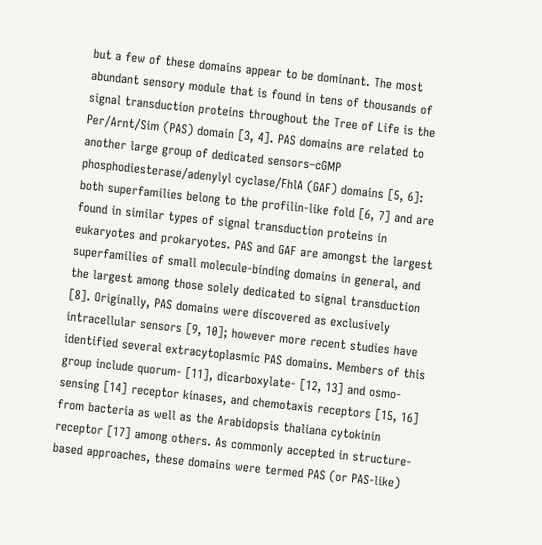but a few of these domains appear to be dominant. The most abundant sensory module that is found in tens of thousands of signal transduction proteins throughout the Tree of Life is the Per/Arnt/Sim (PAS) domain [3, 4]. PAS domains are related to another large group of dedicated sensors–cGMP phosphodiesterase/adenylyl cyclase/FhlA (GAF) domains [5, 6]: both superfamilies belong to the profilin-like fold [6, 7] and are found in similar types of signal transduction proteins in eukaryotes and prokaryotes. PAS and GAF are amongst the largest superfamilies of small molecule-binding domains in general, and the largest among those solely dedicated to signal transduction [8]. Originally, PAS domains were discovered as exclusively intracellular sensors [9, 10]; however more recent studies have identified several extracytoplasmic PAS domains. Members of this group include quorum- [11], dicarboxylate- [12, 13] and osmo-sensing [14] receptor kinases, and chemotaxis receptors [15, 16] from bacteria as well as the Arabidopsis thaliana cytokinin receptor [17] among others. As commonly accepted in structure-based approaches, these domains were termed PAS (or PAS-like)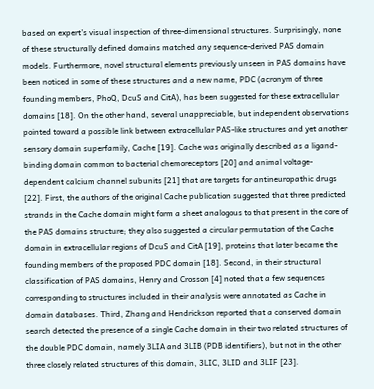based on expert’s visual inspection of three-dimensional structures. Surprisingly, none of these structurally defined domains matched any sequence-derived PAS domain models. Furthermore, novel structural elements previously unseen in PAS domains have been noticed in some of these structures and a new name, PDC (acronym of three founding members, PhoQ, DcuS and CitA), has been suggested for these extracellular domains [18]. On the other hand, several unappreciable, but independent observations pointed toward a possible link between extracellular PAS-like structures and yet another sensory domain superfamily, Cache [19]. Cache was originally described as a ligand-binding domain common to bacterial chemoreceptors [20] and animal voltage-dependent calcium channel subunits [21] that are targets for antineuropathic drugs [22]. First, the authors of the original Cache publication suggested that three predicted strands in the Cache domain might form a sheet analogous to that present in the core of the PAS domains structure; they also suggested a circular permutation of the Cache domain in extracellular regions of DcuS and CitA [19], proteins that later became the founding members of the proposed PDC domain [18]. Second, in their structural classification of PAS domains, Henry and Crosson [4] noted that a few sequences corresponding to structures included in their analysis were annotated as Cache in domain databases. Third, Zhang and Hendrickson reported that a conserved domain search detected the presence of a single Cache domain in their two related structures of the double PDC domain, namely 3LIA and 3LIB (PDB identifiers), but not in the other three closely related structures of this domain, 3LIC, 3LID and 3LIF [23].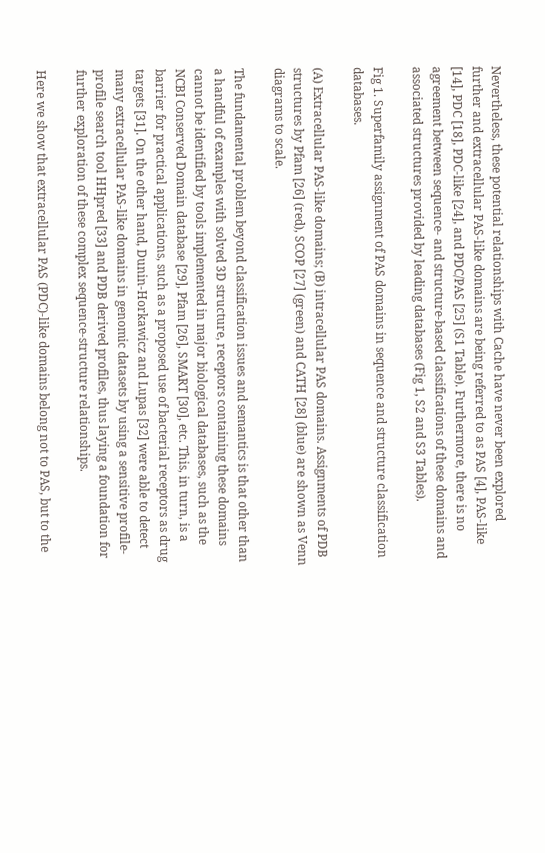Nevertheless, these potential relationships with Cache have never been explored further and extracellular PAS-like domains are being referred to as PAS [4], PAS-like [14], PDC [18], PDC-like [24], and PDC/PAS [25] (S1 Table). Furthermore, there is no agreement between sequence- and structure-based classifications of these domains and associated structures provided by leading databases (Fig 1, S2 and S3 Tables).

Fig 1. Superfamily assignment of PAS domains in sequence and structure classification databases.

(A) Extracellular PAS-like domains; (B) intracellular PAS domains. Assignments of PDB structures by Pfam [26] (red), SCOP [27] (green) and CATH [28] (blue) are shown as Venn diagrams to scale.

The fundamental problem beyond classification issues and semantics is that other than a handful of examples with solved 3D structure, receptors containing these domains cannot be identified by tools implemented in major biological databases, such as the NCBI Conserved Domain database [29], Pfam [26], SMART [30], etc. This, in turn, is a barrier for practical applications, such as a proposed use of bacterial receptors as drug targets [31]. On the other hand, Dunin-Horkawicz and Lupas [32] were able to detect many extracellular PAS-like domains in genomic datasets by using a sensitive profile-profile search tool HHpred [33] and PDB derived profiles, thus laying a foundation for further exploration of these complex sequence-structure relationships.

Here we show that extracellular PAS (PDC)-like domains belong not to PAS, but to the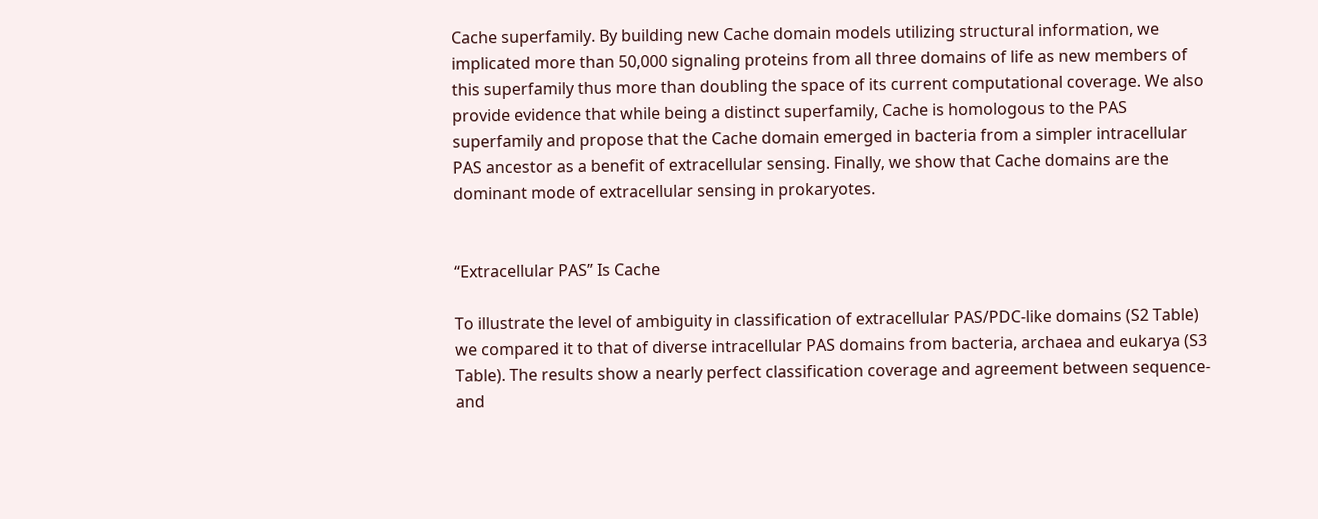Cache superfamily. By building new Cache domain models utilizing structural information, we implicated more than 50,000 signaling proteins from all three domains of life as new members of this superfamily thus more than doubling the space of its current computational coverage. We also provide evidence that while being a distinct superfamily, Cache is homologous to the PAS superfamily and propose that the Cache domain emerged in bacteria from a simpler intracellular PAS ancestor as a benefit of extracellular sensing. Finally, we show that Cache domains are the dominant mode of extracellular sensing in prokaryotes.


“Extracellular PAS” Is Cache

To illustrate the level of ambiguity in classification of extracellular PAS/PDC-like domains (S2 Table) we compared it to that of diverse intracellular PAS domains from bacteria, archaea and eukarya (S3 Table). The results show a nearly perfect classification coverage and agreement between sequence- and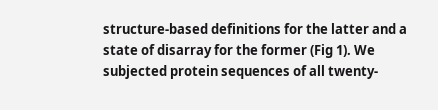structure-based definitions for the latter and a state of disarray for the former (Fig 1). We subjected protein sequences of all twenty-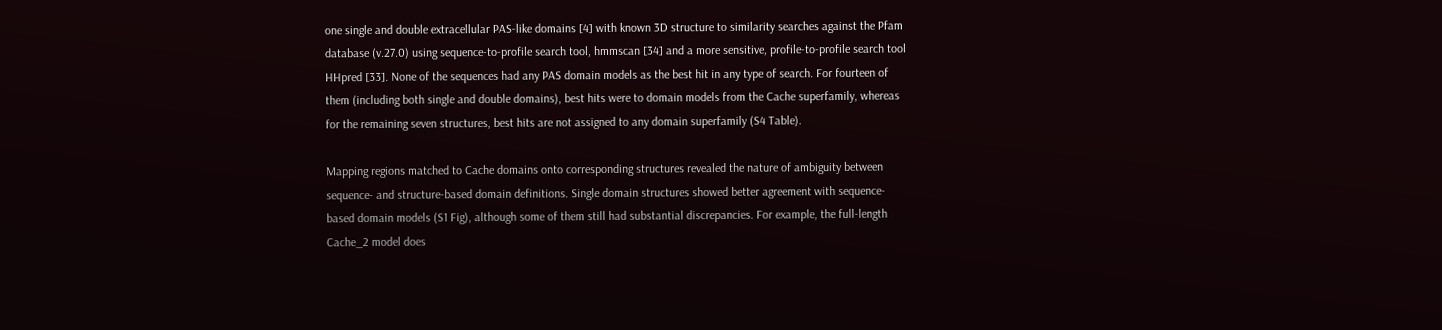one single and double extracellular PAS-like domains [4] with known 3D structure to similarity searches against the Pfam database (v.27.0) using sequence-to-profile search tool, hmmscan [34] and a more sensitive, profile-to-profile search tool HHpred [33]. None of the sequences had any PAS domain models as the best hit in any type of search. For fourteen of them (including both single and double domains), best hits were to domain models from the Cache superfamily, whereas for the remaining seven structures, best hits are not assigned to any domain superfamily (S4 Table).

Mapping regions matched to Cache domains onto corresponding structures revealed the nature of ambiguity between sequence- and structure-based domain definitions. Single domain structures showed better agreement with sequence-based domain models (S1 Fig), although some of them still had substantial discrepancies. For example, the full-length Cache_2 model does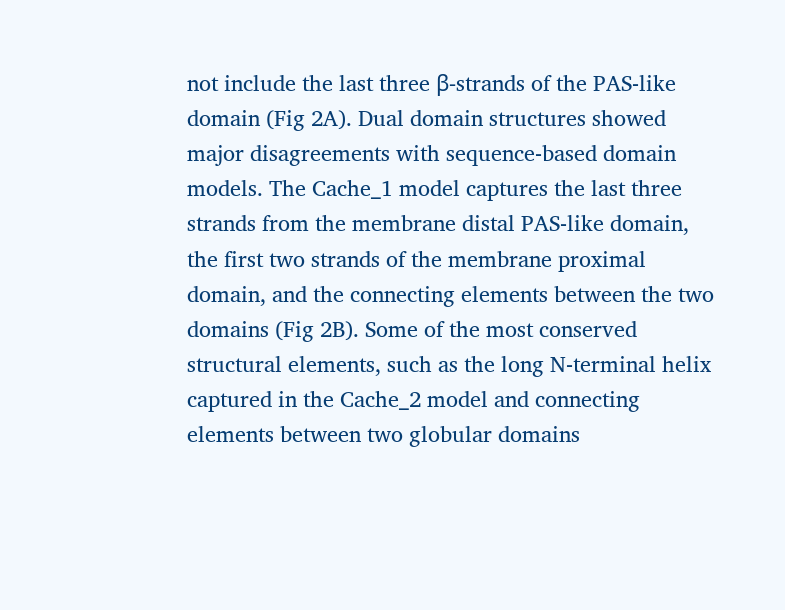not include the last three β-strands of the PAS-like domain (Fig 2A). Dual domain structures showed major disagreements with sequence-based domain models. The Cache_1 model captures the last three strands from the membrane distal PAS-like domain, the first two strands of the membrane proximal domain, and the connecting elements between the two domains (Fig 2B). Some of the most conserved structural elements, such as the long N-terminal helix captured in the Cache_2 model and connecting elements between two globular domains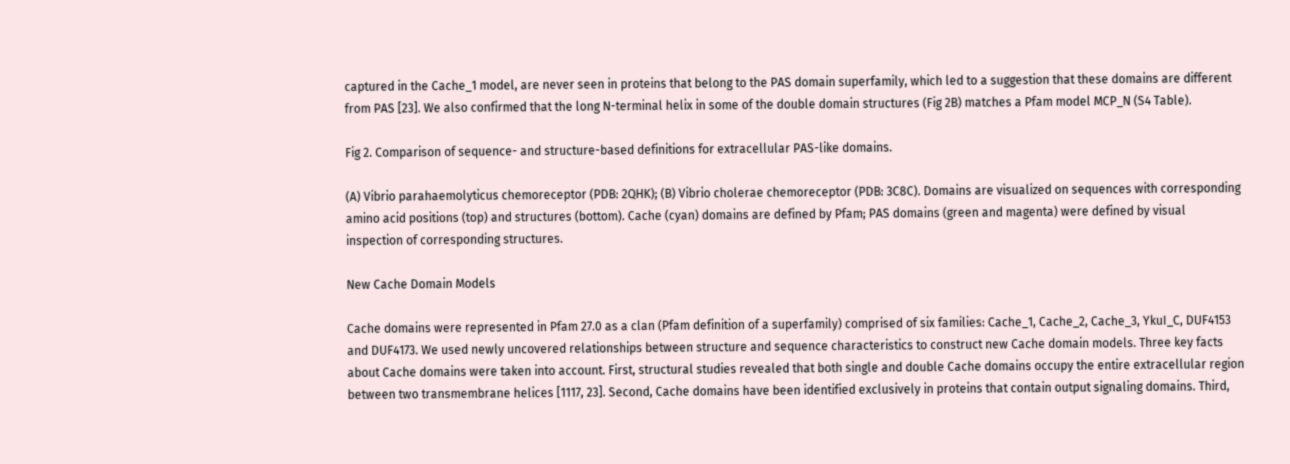captured in the Cache_1 model, are never seen in proteins that belong to the PAS domain superfamily, which led to a suggestion that these domains are different from PAS [23]. We also confirmed that the long N-terminal helix in some of the double domain structures (Fig 2B) matches a Pfam model MCP_N (S4 Table).

Fig 2. Comparison of sequence- and structure-based definitions for extracellular PAS-like domains.

(A) Vibrio parahaemolyticus chemoreceptor (PDB: 2QHK); (B) Vibrio cholerae chemoreceptor (PDB: 3C8C). Domains are visualized on sequences with corresponding amino acid positions (top) and structures (bottom). Cache (cyan) domains are defined by Pfam; PAS domains (green and magenta) were defined by visual inspection of corresponding structures.

New Cache Domain Models

Cache domains were represented in Pfam 27.0 as a clan (Pfam definition of a superfamily) comprised of six families: Cache_1, Cache_2, Cache_3, YkuI_C, DUF4153 and DUF4173. We used newly uncovered relationships between structure and sequence characteristics to construct new Cache domain models. Three key facts about Cache domains were taken into account. First, structural studies revealed that both single and double Cache domains occupy the entire extracellular region between two transmembrane helices [1117, 23]. Second, Cache domains have been identified exclusively in proteins that contain output signaling domains. Third,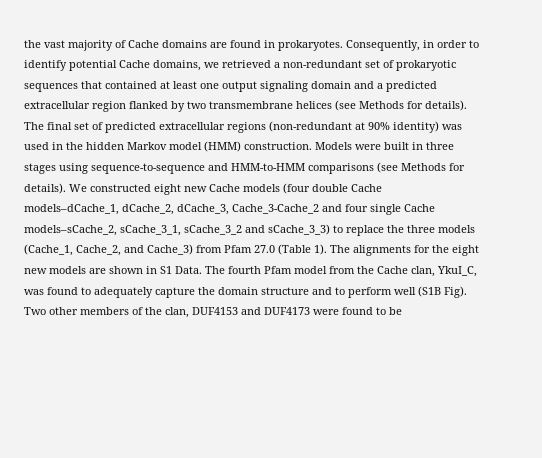the vast majority of Cache domains are found in prokaryotes. Consequently, in order to identify potential Cache domains, we retrieved a non-redundant set of prokaryotic sequences that contained at least one output signaling domain and a predicted extracellular region flanked by two transmembrane helices (see Methods for details). The final set of predicted extracellular regions (non-redundant at 90% identity) was used in the hidden Markov model (HMM) construction. Models were built in three stages using sequence-to-sequence and HMM-to-HMM comparisons (see Methods for details). We constructed eight new Cache models (four double Cache models–dCache_1, dCache_2, dCache_3, Cache_3-Cache_2 and four single Cache models–sCache_2, sCache_3_1, sCache_3_2 and sCache_3_3) to replace the three models (Cache_1, Cache_2, and Cache_3) from Pfam 27.0 (Table 1). The alignments for the eight new models are shown in S1 Data. The fourth Pfam model from the Cache clan, YkuI_C, was found to adequately capture the domain structure and to perform well (S1B Fig). Two other members of the clan, DUF4153 and DUF4173 were found to be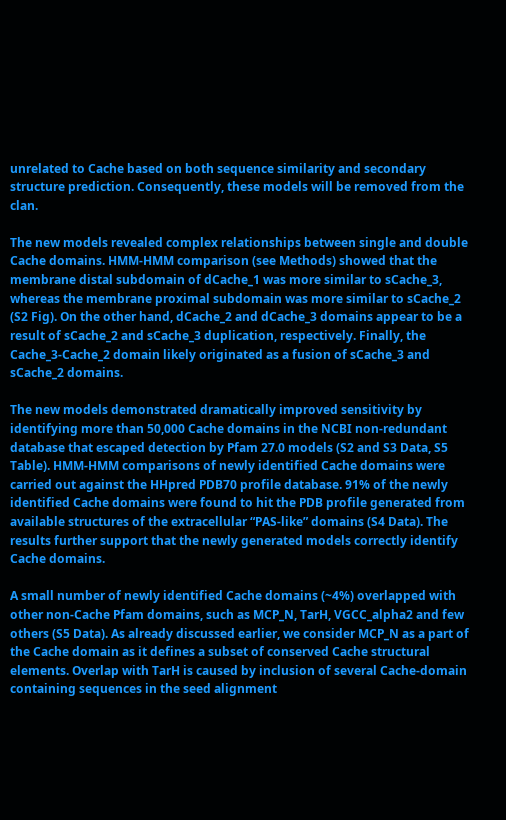unrelated to Cache based on both sequence similarity and secondary structure prediction. Consequently, these models will be removed from the clan.

The new models revealed complex relationships between single and double Cache domains. HMM-HMM comparison (see Methods) showed that the membrane distal subdomain of dCache_1 was more similar to sCache_3, whereas the membrane proximal subdomain was more similar to sCache_2 (S2 Fig). On the other hand, dCache_2 and dCache_3 domains appear to be a result of sCache_2 and sCache_3 duplication, respectively. Finally, the Cache_3-Cache_2 domain likely originated as a fusion of sCache_3 and sCache_2 domains.

The new models demonstrated dramatically improved sensitivity by identifying more than 50,000 Cache domains in the NCBI non-redundant database that escaped detection by Pfam 27.0 models (S2 and S3 Data, S5 Table). HMM-HMM comparisons of newly identified Cache domains were carried out against the HHpred PDB70 profile database. 91% of the newly identified Cache domains were found to hit the PDB profile generated from available structures of the extracellular “PAS-like” domains (S4 Data). The results further support that the newly generated models correctly identify Cache domains.

A small number of newly identified Cache domains (~4%) overlapped with other non-Cache Pfam domains, such as MCP_N, TarH, VGCC_alpha2 and few others (S5 Data). As already discussed earlier, we consider MCP_N as a part of the Cache domain as it defines a subset of conserved Cache structural elements. Overlap with TarH is caused by inclusion of several Cache-domain containing sequences in the seed alignment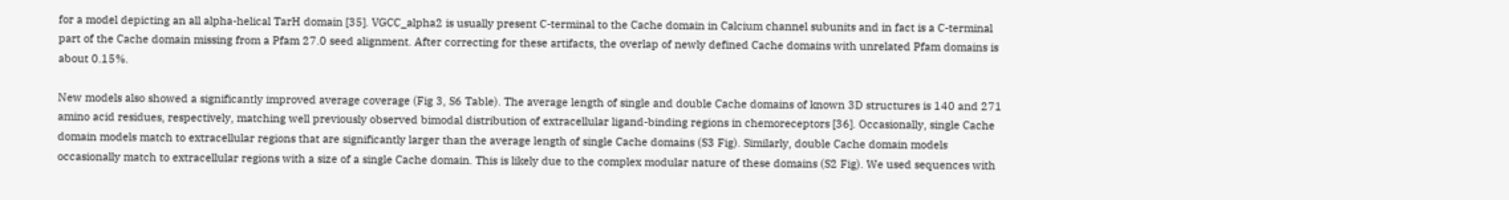for a model depicting an all alpha-helical TarH domain [35]. VGCC_alpha2 is usually present C-terminal to the Cache domain in Calcium channel subunits and in fact is a C-terminal part of the Cache domain missing from a Pfam 27.0 seed alignment. After correcting for these artifacts, the overlap of newly defined Cache domains with unrelated Pfam domains is about 0.15%.

New models also showed a significantly improved average coverage (Fig 3, S6 Table). The average length of single and double Cache domains of known 3D structures is 140 and 271 amino acid residues, respectively, matching well previously observed bimodal distribution of extracellular ligand-binding regions in chemoreceptors [36]. Occasionally, single Cache domain models match to extracellular regions that are significantly larger than the average length of single Cache domains (S3 Fig). Similarly, double Cache domain models occasionally match to extracellular regions with a size of a single Cache domain. This is likely due to the complex modular nature of these domains (S2 Fig). We used sequences with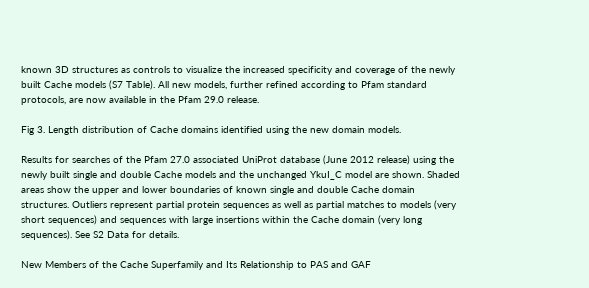known 3D structures as controls to visualize the increased specificity and coverage of the newly built Cache models (S7 Table). All new models, further refined according to Pfam standard protocols, are now available in the Pfam 29.0 release.

Fig 3. Length distribution of Cache domains identified using the new domain models.

Results for searches of the Pfam 27.0 associated UniProt database (June 2012 release) using the newly built single and double Cache models and the unchanged YkuI_C model are shown. Shaded areas show the upper and lower boundaries of known single and double Cache domain structures. Outliers represent partial protein sequences as well as partial matches to models (very short sequences) and sequences with large insertions within the Cache domain (very long sequences). See S2 Data for details.

New Members of the Cache Superfamily and Its Relationship to PAS and GAF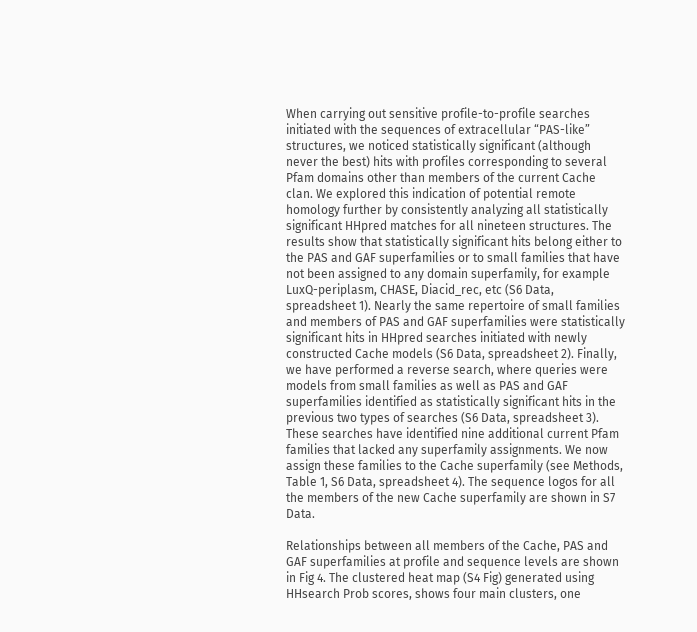When carrying out sensitive profile-to-profile searches initiated with the sequences of extracellular “PAS-like” structures, we noticed statistically significant (although never the best) hits with profiles corresponding to several Pfam domains other than members of the current Cache clan. We explored this indication of potential remote homology further by consistently analyzing all statistically significant HHpred matches for all nineteen structures. The results show that statistically significant hits belong either to the PAS and GAF superfamilies or to small families that have not been assigned to any domain superfamily, for example LuxQ-periplasm, CHASE, Diacid_rec, etc (S6 Data, spreadsheet 1). Nearly the same repertoire of small families and members of PAS and GAF superfamilies were statistically significant hits in HHpred searches initiated with newly constructed Cache models (S6 Data, spreadsheet 2). Finally, we have performed a reverse search, where queries were models from small families as well as PAS and GAF superfamilies identified as statistically significant hits in the previous two types of searches (S6 Data, spreadsheet 3). These searches have identified nine additional current Pfam families that lacked any superfamily assignments. We now assign these families to the Cache superfamily (see Methods, Table 1, S6 Data, spreadsheet 4). The sequence logos for all the members of the new Cache superfamily are shown in S7 Data.

Relationships between all members of the Cache, PAS and GAF superfamilies at profile and sequence levels are shown in Fig 4. The clustered heat map (S4 Fig) generated using HHsearch Prob scores, shows four main clusters, one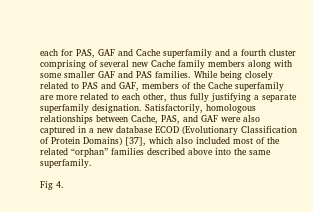each for PAS, GAF and Cache superfamily and a fourth cluster comprising of several new Cache family members along with some smaller GAF and PAS families. While being closely related to PAS and GAF, members of the Cache superfamily are more related to each other, thus fully justifying a separate superfamily designation. Satisfactorily, homologous relationships between Cache, PAS, and GAF were also captured in a new database ECOD (Evolutionary Classification of Protein Domains) [37], which also included most of the related “orphan” families described above into the same superfamily.

Fig 4.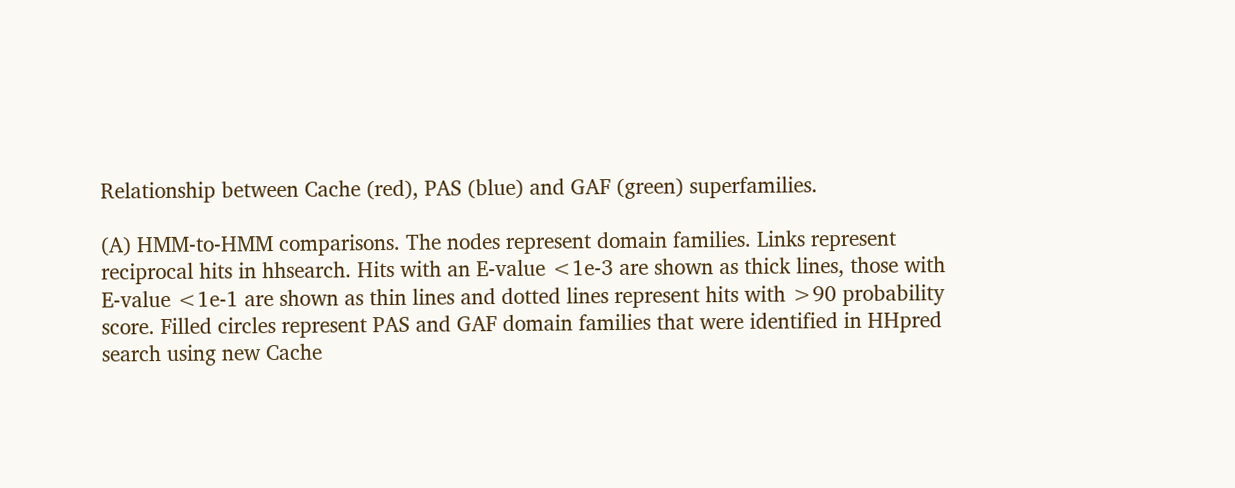Relationship between Cache (red), PAS (blue) and GAF (green) superfamilies.

(A) HMM-to-HMM comparisons. The nodes represent domain families. Links represent reciprocal hits in hhsearch. Hits with an E-value <1e-3 are shown as thick lines, those with E-value <1e-1 are shown as thin lines and dotted lines represent hits with >90 probability score. Filled circles represent PAS and GAF domain families that were identified in HHpred search using new Cache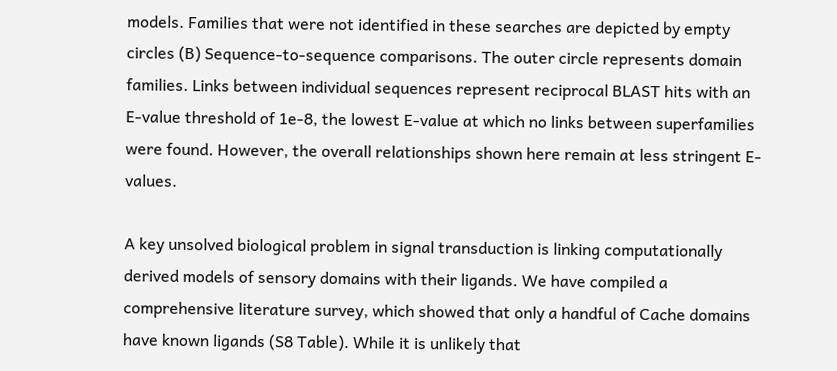models. Families that were not identified in these searches are depicted by empty circles (B) Sequence-to-sequence comparisons. The outer circle represents domain families. Links between individual sequences represent reciprocal BLAST hits with an E-value threshold of 1e-8, the lowest E-value at which no links between superfamilies were found. However, the overall relationships shown here remain at less stringent E-values.

A key unsolved biological problem in signal transduction is linking computationally derived models of sensory domains with their ligands. We have compiled a comprehensive literature survey, which showed that only a handful of Cache domains have known ligands (S8 Table). While it is unlikely that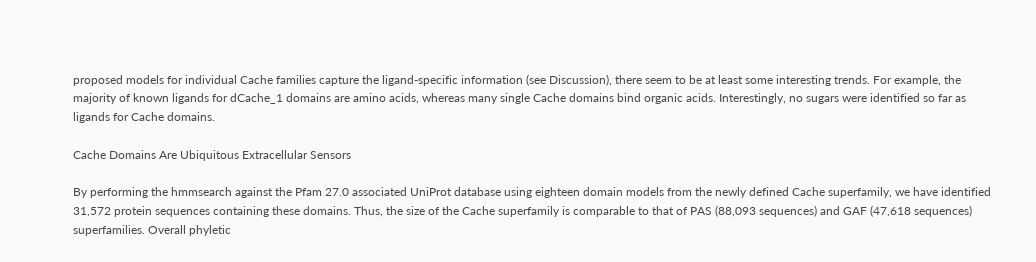proposed models for individual Cache families capture the ligand-specific information (see Discussion), there seem to be at least some interesting trends. For example, the majority of known ligands for dCache_1 domains are amino acids, whereas many single Cache domains bind organic acids. Interestingly, no sugars were identified so far as ligands for Cache domains.

Cache Domains Are Ubiquitous Extracellular Sensors

By performing the hmmsearch against the Pfam 27.0 associated UniProt database using eighteen domain models from the newly defined Cache superfamily, we have identified 31,572 protein sequences containing these domains. Thus, the size of the Cache superfamily is comparable to that of PAS (88,093 sequences) and GAF (47,618 sequences) superfamilies. Overall phyletic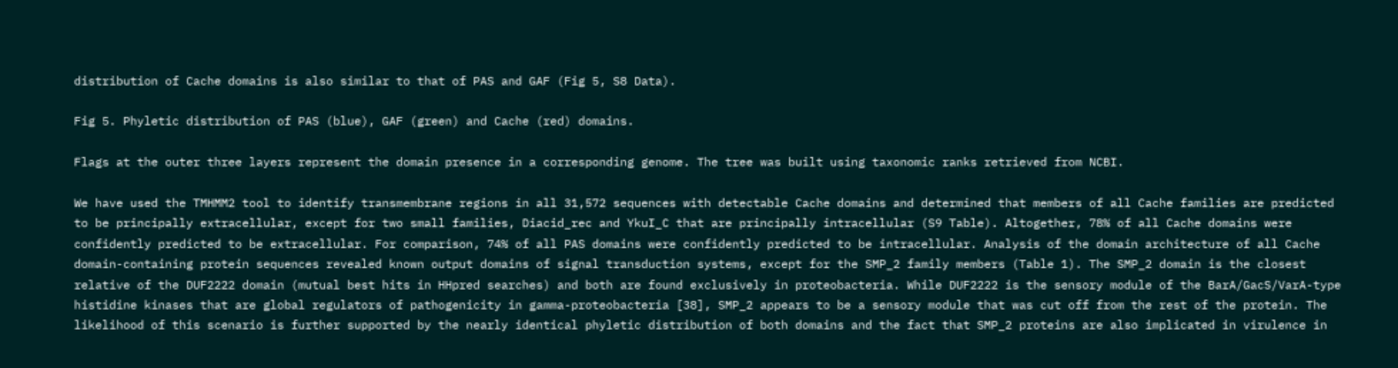distribution of Cache domains is also similar to that of PAS and GAF (Fig 5, S8 Data).

Fig 5. Phyletic distribution of PAS (blue), GAF (green) and Cache (red) domains.

Flags at the outer three layers represent the domain presence in a corresponding genome. The tree was built using taxonomic ranks retrieved from NCBI.

We have used the TMHMM2 tool to identify transmembrane regions in all 31,572 sequences with detectable Cache domains and determined that members of all Cache families are predicted to be principally extracellular, except for two small families, Diacid_rec and YkuI_C that are principally intracellular (S9 Table). Altogether, 78% of all Cache domains were confidently predicted to be extracellular. For comparison, 74% of all PAS domains were confidently predicted to be intracellular. Analysis of the domain architecture of all Cache domain-containing protein sequences revealed known output domains of signal transduction systems, except for the SMP_2 family members (Table 1). The SMP_2 domain is the closest relative of the DUF2222 domain (mutual best hits in HHpred searches) and both are found exclusively in proteobacteria. While DUF2222 is the sensory module of the BarA/GacS/VarA-type histidine kinases that are global regulators of pathogenicity in gamma-proteobacteria [38], SMP_2 appears to be a sensory module that was cut off from the rest of the protein. The likelihood of this scenario is further supported by the nearly identical phyletic distribution of both domains and the fact that SMP_2 proteins are also implicated in virulence in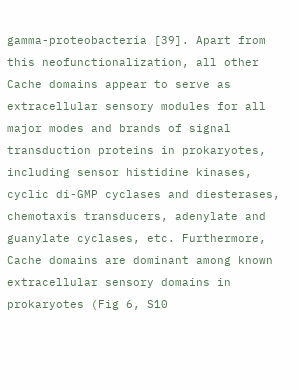gamma-proteobacteria [39]. Apart from this neofunctionalization, all other Cache domains appear to serve as extracellular sensory modules for all major modes and brands of signal transduction proteins in prokaryotes, including sensor histidine kinases, cyclic di-GMP cyclases and diesterases, chemotaxis transducers, adenylate and guanylate cyclases, etc. Furthermore, Cache domains are dominant among known extracellular sensory domains in prokaryotes (Fig 6, S10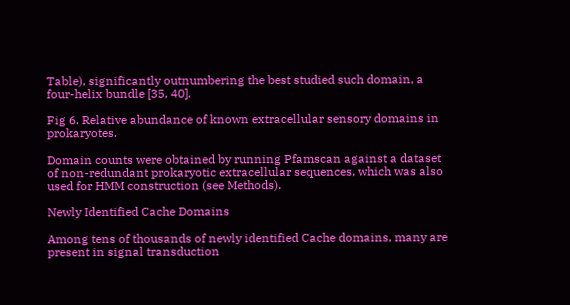Table), significantly outnumbering the best studied such domain, a four-helix bundle [35, 40].

Fig 6. Relative abundance of known extracellular sensory domains in prokaryotes.

Domain counts were obtained by running Pfamscan against a dataset of non-redundant prokaryotic extracellular sequences, which was also used for HMM construction (see Methods).

Newly Identified Cache Domains

Among tens of thousands of newly identified Cache domains, many are present in signal transduction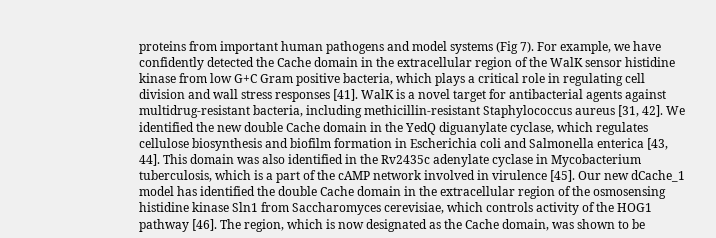proteins from important human pathogens and model systems (Fig 7). For example, we have confidently detected the Cache domain in the extracellular region of the WalK sensor histidine kinase from low G+C Gram positive bacteria, which plays a critical role in regulating cell division and wall stress responses [41]. WalK is a novel target for antibacterial agents against multidrug-resistant bacteria, including methicillin-resistant Staphylococcus aureus [31, 42]. We identified the new double Cache domain in the YedQ diguanylate cyclase, which regulates cellulose biosynthesis and biofilm formation in Escherichia coli and Salmonella enterica [43, 44]. This domain was also identified in the Rv2435c adenylate cyclase in Mycobacterium tuberculosis, which is a part of the cAMP network involved in virulence [45]. Our new dCache_1 model has identified the double Cache domain in the extracellular region of the osmosensing histidine kinase Sln1 from Saccharomyces cerevisiae, which controls activity of the HOG1 pathway [46]. The region, which is now designated as the Cache domain, was shown to be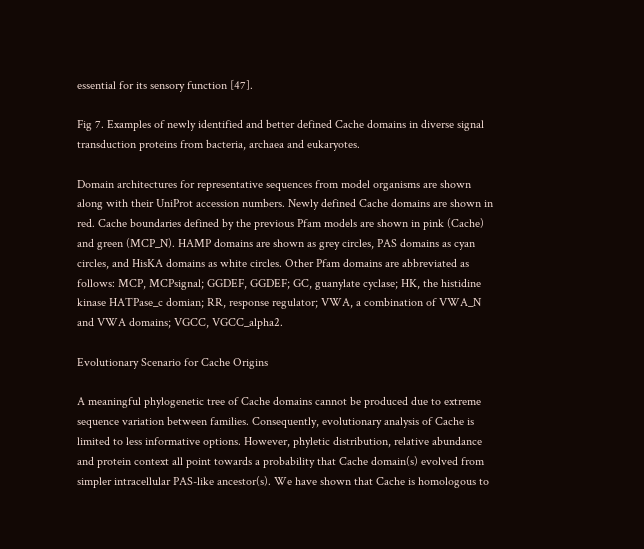essential for its sensory function [47].

Fig 7. Examples of newly identified and better defined Cache domains in diverse signal transduction proteins from bacteria, archaea and eukaryotes.

Domain architectures for representative sequences from model organisms are shown along with their UniProt accession numbers. Newly defined Cache domains are shown in red. Cache boundaries defined by the previous Pfam models are shown in pink (Cache) and green (MCP_N). HAMP domains are shown as grey circles, PAS domains as cyan circles, and HisKA domains as white circles. Other Pfam domains are abbreviated as follows: MCP, MCPsignal; GGDEF, GGDEF; GC, guanylate cyclase; HK, the histidine kinase HATPase_c domian; RR, response regulator; VWA, a combination of VWA_N and VWA domains; VGCC, VGCC_alpha2.

Evolutionary Scenario for Cache Origins

A meaningful phylogenetic tree of Cache domains cannot be produced due to extreme sequence variation between families. Consequently, evolutionary analysis of Cache is limited to less informative options. However, phyletic distribution, relative abundance and protein context all point towards a probability that Cache domain(s) evolved from simpler intracellular PAS-like ancestor(s). We have shown that Cache is homologous to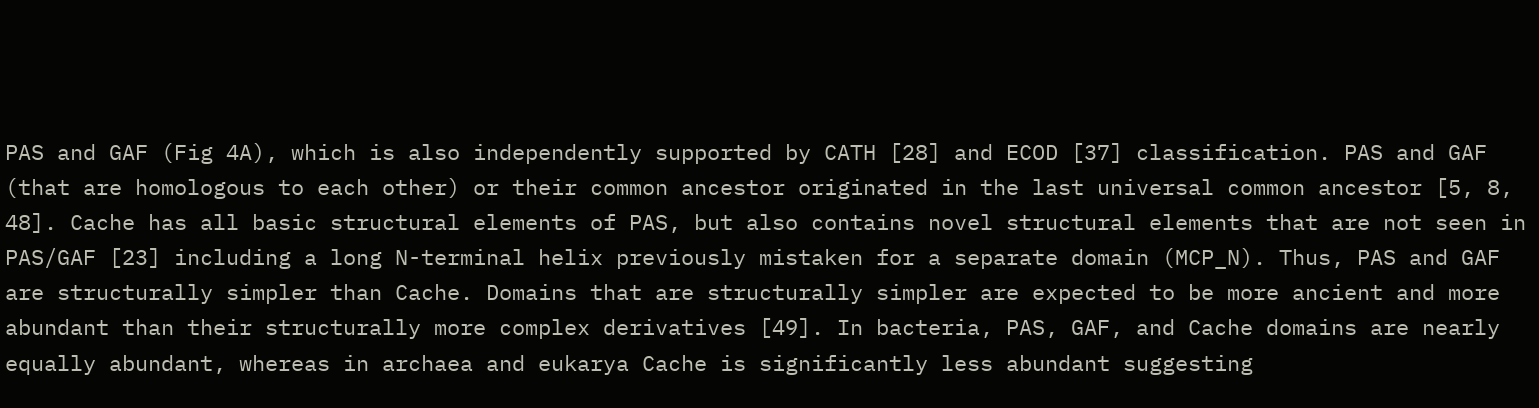PAS and GAF (Fig 4A), which is also independently supported by CATH [28] and ECOD [37] classification. PAS and GAF (that are homologous to each other) or their common ancestor originated in the last universal common ancestor [5, 8, 48]. Cache has all basic structural elements of PAS, but also contains novel structural elements that are not seen in PAS/GAF [23] including a long N-terminal helix previously mistaken for a separate domain (MCP_N). Thus, PAS and GAF are structurally simpler than Cache. Domains that are structurally simpler are expected to be more ancient and more abundant than their structurally more complex derivatives [49]. In bacteria, PAS, GAF, and Cache domains are nearly equally abundant, whereas in archaea and eukarya Cache is significantly less abundant suggesting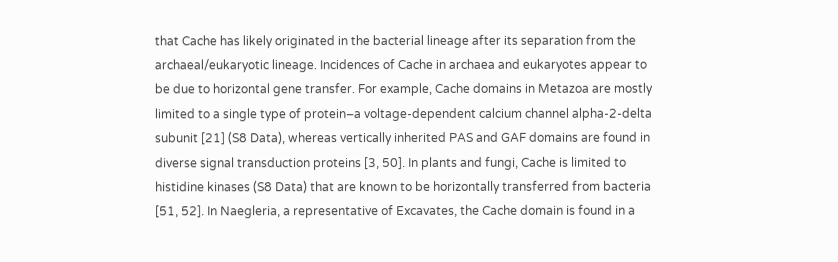that Cache has likely originated in the bacterial lineage after its separation from the archaeal/eukaryotic lineage. Incidences of Cache in archaea and eukaryotes appear to be due to horizontal gene transfer. For example, Cache domains in Metazoa are mostly limited to a single type of protein–a voltage-dependent calcium channel alpha-2-delta subunit [21] (S8 Data), whereas vertically inherited PAS and GAF domains are found in diverse signal transduction proteins [3, 50]. In plants and fungi, Cache is limited to histidine kinases (S8 Data) that are known to be horizontally transferred from bacteria [51, 52]. In Naegleria, a representative of Excavates, the Cache domain is found in a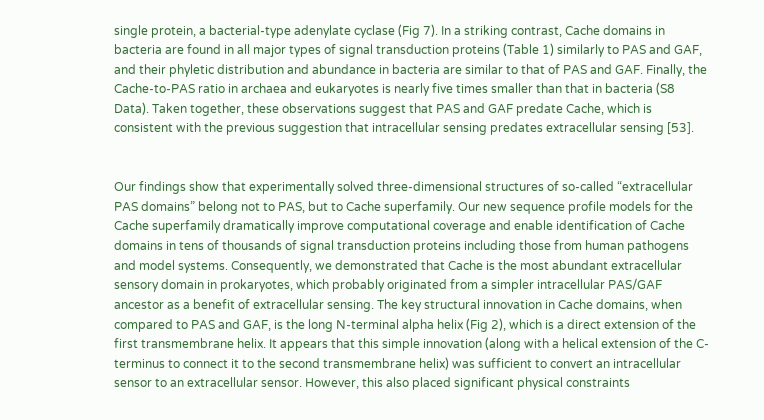single protein, a bacterial-type adenylate cyclase (Fig 7). In a striking contrast, Cache domains in bacteria are found in all major types of signal transduction proteins (Table 1) similarly to PAS and GAF, and their phyletic distribution and abundance in bacteria are similar to that of PAS and GAF. Finally, the Cache-to-PAS ratio in archaea and eukaryotes is nearly five times smaller than that in bacteria (S8 Data). Taken together, these observations suggest that PAS and GAF predate Cache, which is consistent with the previous suggestion that intracellular sensing predates extracellular sensing [53].


Our findings show that experimentally solved three-dimensional structures of so-called “extracellular PAS domains” belong not to PAS, but to Cache superfamily. Our new sequence profile models for the Cache superfamily dramatically improve computational coverage and enable identification of Cache domains in tens of thousands of signal transduction proteins including those from human pathogens and model systems. Consequently, we demonstrated that Cache is the most abundant extracellular sensory domain in prokaryotes, which probably originated from a simpler intracellular PAS/GAF ancestor as a benefit of extracellular sensing. The key structural innovation in Cache domains, when compared to PAS and GAF, is the long N-terminal alpha helix (Fig 2), which is a direct extension of the first transmembrane helix. It appears that this simple innovation (along with a helical extension of the C-terminus to connect it to the second transmembrane helix) was sufficient to convert an intracellular sensor to an extracellular sensor. However, this also placed significant physical constraints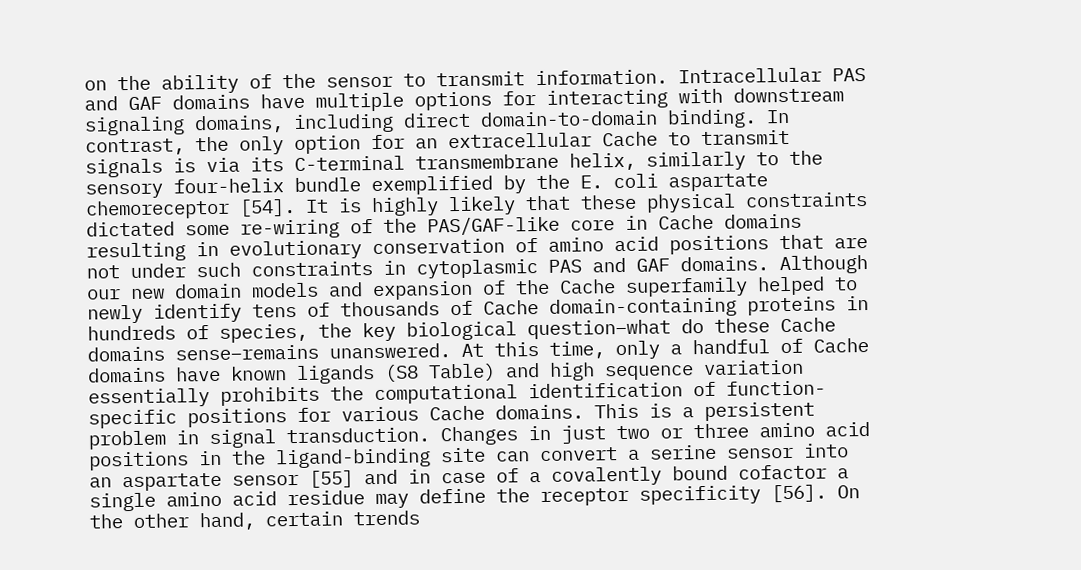on the ability of the sensor to transmit information. Intracellular PAS and GAF domains have multiple options for interacting with downstream signaling domains, including direct domain-to-domain binding. In contrast, the only option for an extracellular Cache to transmit signals is via its C-terminal transmembrane helix, similarly to the sensory four-helix bundle exemplified by the E. coli aspartate chemoreceptor [54]. It is highly likely that these physical constraints dictated some re-wiring of the PAS/GAF-like core in Cache domains resulting in evolutionary conservation of amino acid positions that are not under such constraints in cytoplasmic PAS and GAF domains. Although our new domain models and expansion of the Cache superfamily helped to newly identify tens of thousands of Cache domain-containing proteins in hundreds of species, the key biological question–what do these Cache domains sense–remains unanswered. At this time, only a handful of Cache domains have known ligands (S8 Table) and high sequence variation essentially prohibits the computational identification of function-specific positions for various Cache domains. This is a persistent problem in signal transduction. Changes in just two or three amino acid positions in the ligand-binding site can convert a serine sensor into an aspartate sensor [55] and in case of a covalently bound cofactor a single amino acid residue may define the receptor specificity [56]. On the other hand, certain trends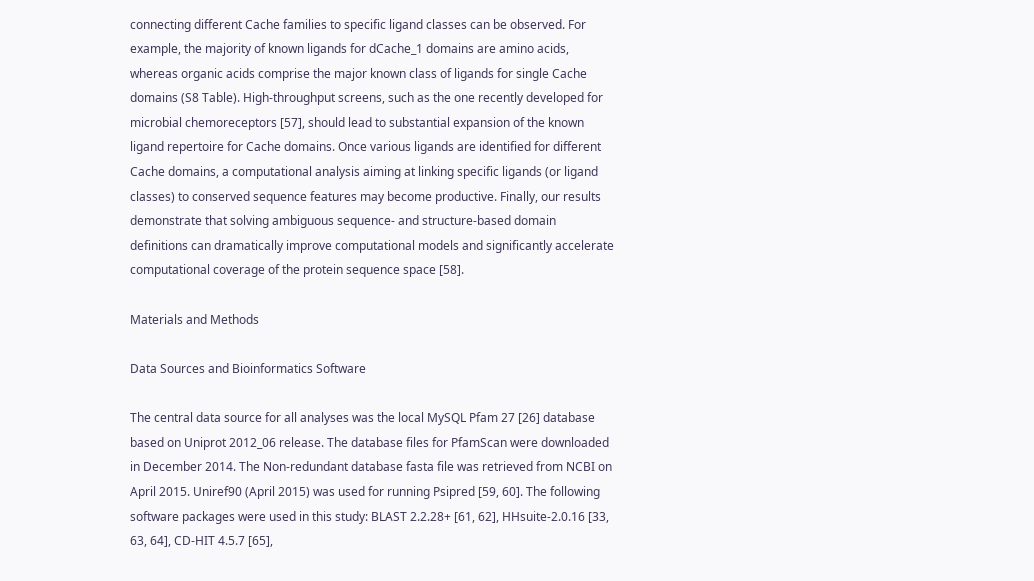connecting different Cache families to specific ligand classes can be observed. For example, the majority of known ligands for dCache_1 domains are amino acids, whereas organic acids comprise the major known class of ligands for single Cache domains (S8 Table). High-throughput screens, such as the one recently developed for microbial chemoreceptors [57], should lead to substantial expansion of the known ligand repertoire for Cache domains. Once various ligands are identified for different Cache domains, a computational analysis aiming at linking specific ligands (or ligand classes) to conserved sequence features may become productive. Finally, our results demonstrate that solving ambiguous sequence- and structure-based domain definitions can dramatically improve computational models and significantly accelerate computational coverage of the protein sequence space [58].

Materials and Methods

Data Sources and Bioinformatics Software

The central data source for all analyses was the local MySQL Pfam 27 [26] database based on Uniprot 2012_06 release. The database files for PfamScan were downloaded in December 2014. The Non-redundant database fasta file was retrieved from NCBI on April 2015. Uniref90 (April 2015) was used for running Psipred [59, 60]. The following software packages were used in this study: BLAST 2.2.28+ [61, 62], HHsuite-2.0.16 [33, 63, 64], CD-HIT 4.5.7 [65],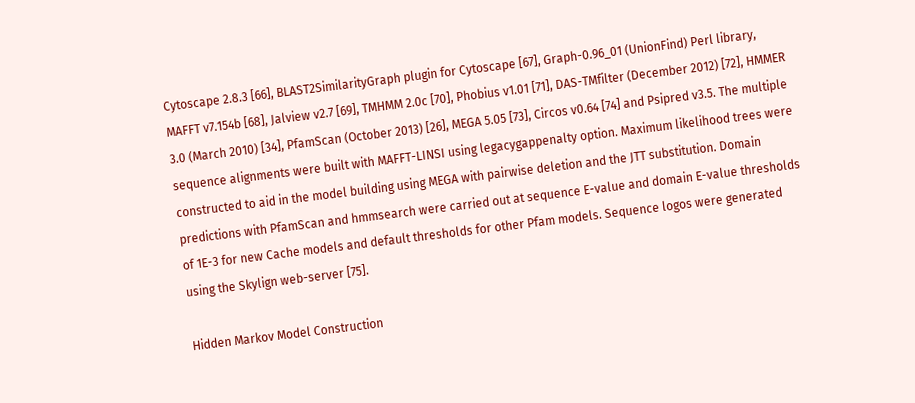Cytoscape 2.8.3 [66], BLAST2SimilarityGraph plugin for Cytoscape [67], Graph-0.96_01 (UnionFind) Perl library, MAFFT v7.154b [68], Jalview v2.7 [69], TMHMM 2.0c [70], Phobius v1.01 [71], DAS-TMfilter (December 2012) [72], HMMER 3.0 (March 2010) [34], PfamScan (October 2013) [26], MEGA 5.05 [73], Circos v0.64 [74] and Psipred v3.5. The multiple sequence alignments were built with MAFFT-LINSI using legacygappenalty option. Maximum likelihood trees were constructed to aid in the model building using MEGA with pairwise deletion and the JTT substitution. Domain predictions with PfamScan and hmmsearch were carried out at sequence E-value and domain E-value thresholds of 1E-3 for new Cache models and default thresholds for other Pfam models. Sequence logos were generated using the Skylign web-server [75].

Hidden Markov Model Construction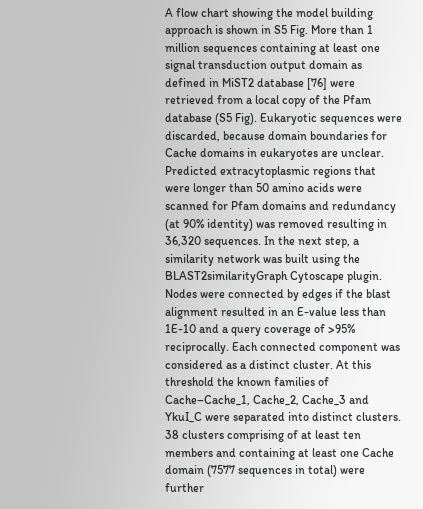A flow chart showing the model building approach is shown in S5 Fig. More than 1 million sequences containing at least one signal transduction output domain as defined in MiST2 database [76] were retrieved from a local copy of the Pfam database (S5 Fig). Eukaryotic sequences were discarded, because domain boundaries for Cache domains in eukaryotes are unclear. Predicted extracytoplasmic regions that were longer than 50 amino acids were scanned for Pfam domains and redundancy (at 90% identity) was removed resulting in 36,320 sequences. In the next step, a similarity network was built using the BLAST2similarityGraph Cytoscape plugin. Nodes were connected by edges if the blast alignment resulted in an E-value less than 1E-10 and a query coverage of >95% reciprocally. Each connected component was considered as a distinct cluster. At this threshold the known families of Cache–Cache_1, Cache_2, Cache_3 and YkuI_C were separated into distinct clusters. 38 clusters comprising of at least ten members and containing at least one Cache domain (7577 sequences in total) were further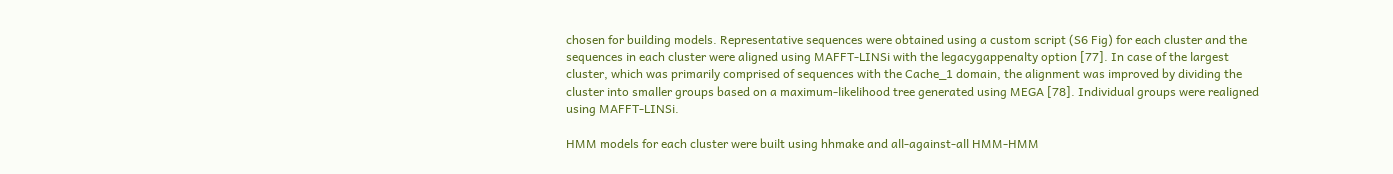chosen for building models. Representative sequences were obtained using a custom script (S6 Fig) for each cluster and the sequences in each cluster were aligned using MAFFT-LINSi with the legacygappenalty option [77]. In case of the largest cluster, which was primarily comprised of sequences with the Cache_1 domain, the alignment was improved by dividing the cluster into smaller groups based on a maximum-likelihood tree generated using MEGA [78]. Individual groups were realigned using MAFFT-LINSi.

HMM models for each cluster were built using hhmake and all-against-all HMM-HMM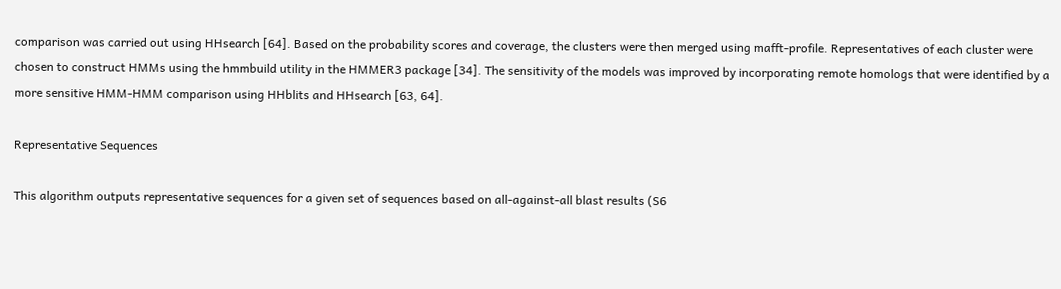comparison was carried out using HHsearch [64]. Based on the probability scores and coverage, the clusters were then merged using mafft-profile. Representatives of each cluster were chosen to construct HMMs using the hmmbuild utility in the HMMER3 package [34]. The sensitivity of the models was improved by incorporating remote homologs that were identified by a more sensitive HMM-HMM comparison using HHblits and HHsearch [63, 64].

Representative Sequences

This algorithm outputs representative sequences for a given set of sequences based on all-against-all blast results (S6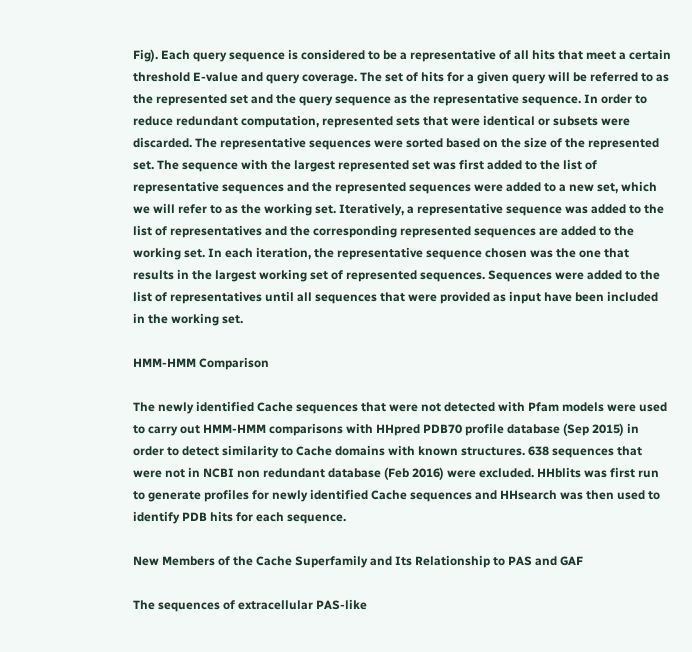Fig). Each query sequence is considered to be a representative of all hits that meet a certain threshold E-value and query coverage. The set of hits for a given query will be referred to as the represented set and the query sequence as the representative sequence. In order to reduce redundant computation, represented sets that were identical or subsets were discarded. The representative sequences were sorted based on the size of the represented set. The sequence with the largest represented set was first added to the list of representative sequences and the represented sequences were added to a new set, which we will refer to as the working set. Iteratively, a representative sequence was added to the list of representatives and the corresponding represented sequences are added to the working set. In each iteration, the representative sequence chosen was the one that results in the largest working set of represented sequences. Sequences were added to the list of representatives until all sequences that were provided as input have been included in the working set.

HMM-HMM Comparison

The newly identified Cache sequences that were not detected with Pfam models were used to carry out HMM-HMM comparisons with HHpred PDB70 profile database (Sep 2015) in order to detect similarity to Cache domains with known structures. 638 sequences that were not in NCBI non redundant database (Feb 2016) were excluded. HHblits was first run to generate profiles for newly identified Cache sequences and HHsearch was then used to identify PDB hits for each sequence.

New Members of the Cache Superfamily and Its Relationship to PAS and GAF

The sequences of extracellular PAS-like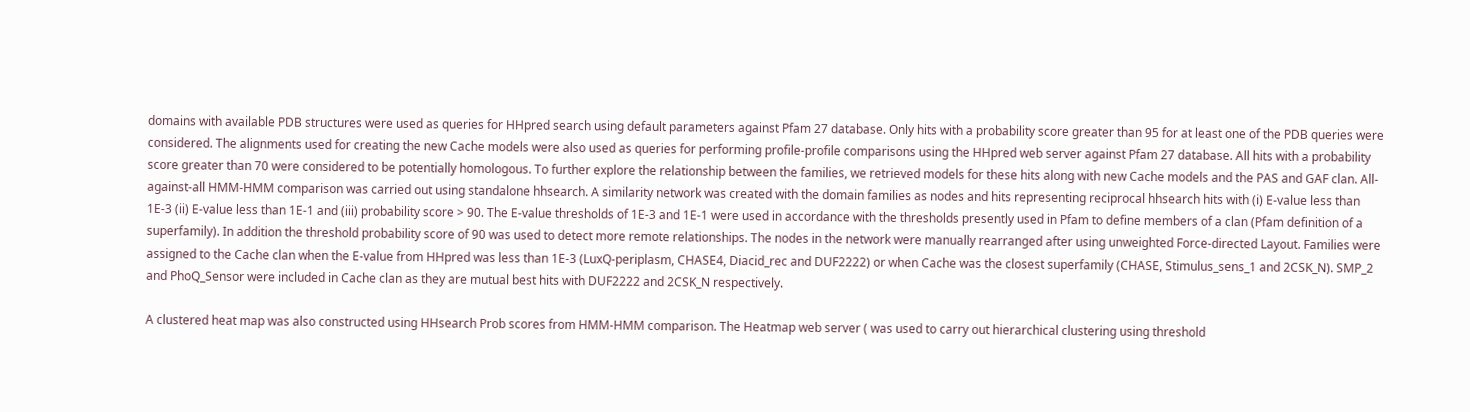domains with available PDB structures were used as queries for HHpred search using default parameters against Pfam 27 database. Only hits with a probability score greater than 95 for at least one of the PDB queries were considered. The alignments used for creating the new Cache models were also used as queries for performing profile-profile comparisons using the HHpred web server against Pfam 27 database. All hits with a probability score greater than 70 were considered to be potentially homologous. To further explore the relationship between the families, we retrieved models for these hits along with new Cache models and the PAS and GAF clan. All-against-all HMM-HMM comparison was carried out using standalone hhsearch. A similarity network was created with the domain families as nodes and hits representing reciprocal hhsearch hits with (i) E-value less than 1E-3 (ii) E-value less than 1E-1 and (iii) probability score > 90. The E-value thresholds of 1E-3 and 1E-1 were used in accordance with the thresholds presently used in Pfam to define members of a clan (Pfam definition of a superfamily). In addition the threshold probability score of 90 was used to detect more remote relationships. The nodes in the network were manually rearranged after using unweighted Force-directed Layout. Families were assigned to the Cache clan when the E-value from HHpred was less than 1E-3 (LuxQ-periplasm, CHASE4, Diacid_rec and DUF2222) or when Cache was the closest superfamily (CHASE, Stimulus_sens_1 and 2CSK_N). SMP_2 and PhoQ_Sensor were included in Cache clan as they are mutual best hits with DUF2222 and 2CSK_N respectively.

A clustered heat map was also constructed using HHsearch Prob scores from HMM-HMM comparison. The Heatmap web server ( was used to carry out hierarchical clustering using threshold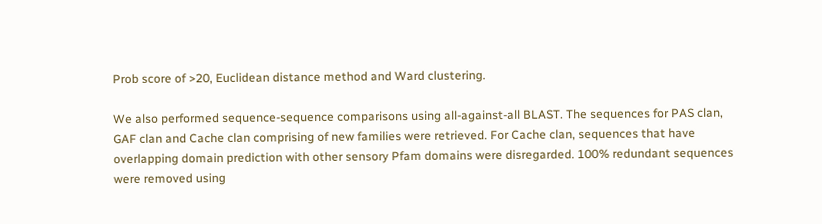Prob score of >20, Euclidean distance method and Ward clustering.

We also performed sequence-sequence comparisons using all-against-all BLAST. The sequences for PAS clan, GAF clan and Cache clan comprising of new families were retrieved. For Cache clan, sequences that have overlapping domain prediction with other sensory Pfam domains were disregarded. 100% redundant sequences were removed using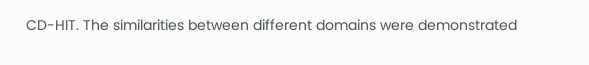CD-HIT. The similarities between different domains were demonstrated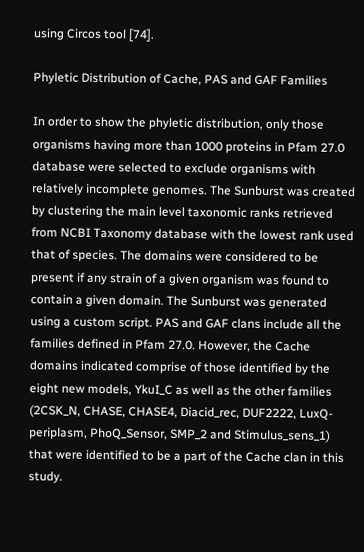using Circos tool [74].

Phyletic Distribution of Cache, PAS and GAF Families

In order to show the phyletic distribution, only those organisms having more than 1000 proteins in Pfam 27.0 database were selected to exclude organisms with relatively incomplete genomes. The Sunburst was created by clustering the main level taxonomic ranks retrieved from NCBI Taxonomy database with the lowest rank used that of species. The domains were considered to be present if any strain of a given organism was found to contain a given domain. The Sunburst was generated using a custom script. PAS and GAF clans include all the families defined in Pfam 27.0. However, the Cache domains indicated comprise of those identified by the eight new models, YkuI_C as well as the other families (2CSK_N, CHASE, CHASE4, Diacid_rec, DUF2222, LuxQ-periplasm, PhoQ_Sensor, SMP_2 and Stimulus_sens_1) that were identified to be a part of the Cache clan in this study.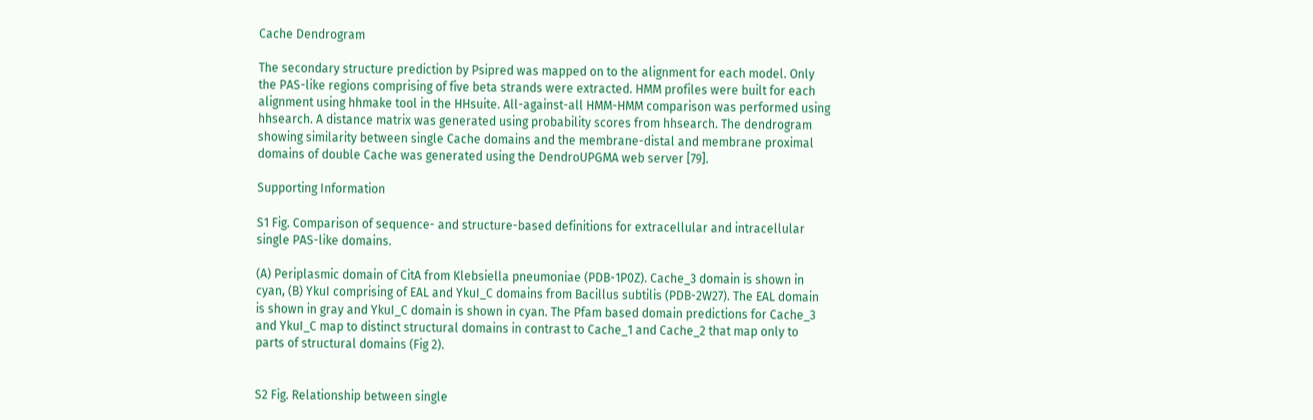Cache Dendrogram

The secondary structure prediction by Psipred was mapped on to the alignment for each model. Only the PAS-like regions comprising of five beta strands were extracted. HMM profiles were built for each alignment using hhmake tool in the HHsuite. All-against-all HMM-HMM comparison was performed using hhsearch. A distance matrix was generated using probability scores from hhsearch. The dendrogram showing similarity between single Cache domains and the membrane-distal and membrane proximal domains of double Cache was generated using the DendroUPGMA web server [79].

Supporting Information

S1 Fig. Comparison of sequence- and structure-based definitions for extracellular and intracellular single PAS-like domains.

(A) Periplasmic domain of CitA from Klebsiella pneumoniae (PDB-1P0Z). Cache_3 domain is shown in cyan, (B) YkuI comprising of EAL and YkuI_C domains from Bacillus subtilis (PDB-2W27). The EAL domain is shown in gray and YkuI_C domain is shown in cyan. The Pfam based domain predictions for Cache_3 and YkuI_C map to distinct structural domains in contrast to Cache_1 and Cache_2 that map only to parts of structural domains (Fig 2).


S2 Fig. Relationship between single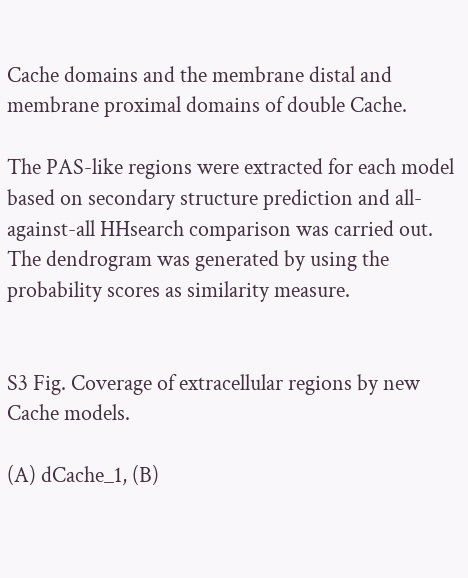Cache domains and the membrane distal and membrane proximal domains of double Cache.

The PAS-like regions were extracted for each model based on secondary structure prediction and all-against-all HHsearch comparison was carried out. The dendrogram was generated by using the probability scores as similarity measure.


S3 Fig. Coverage of extracellular regions by new Cache models.

(A) dCache_1, (B)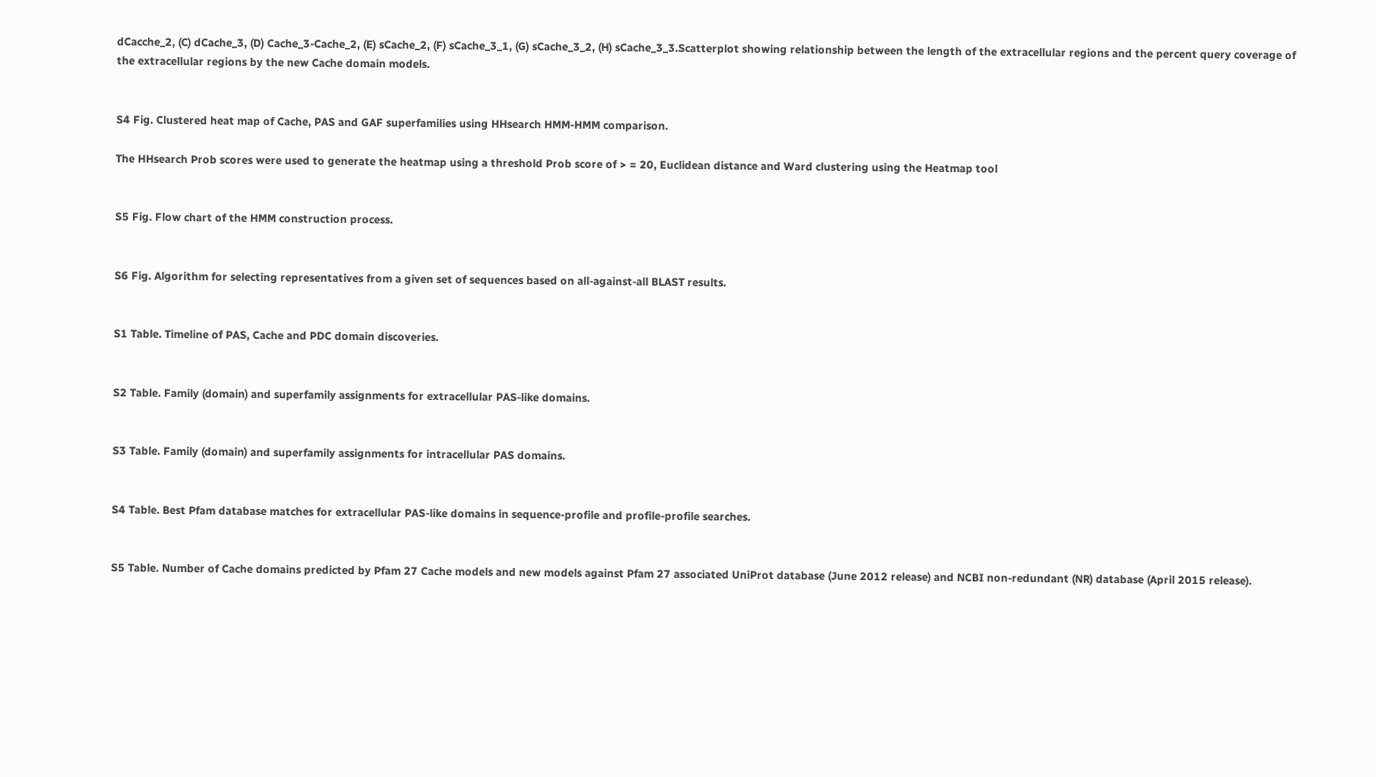dCacche_2, (C) dCache_3, (D) Cache_3-Cache_2, (E) sCache_2, (F) sCache_3_1, (G) sCache_3_2, (H) sCache_3_3.Scatterplot showing relationship between the length of the extracellular regions and the percent query coverage of the extracellular regions by the new Cache domain models.


S4 Fig. Clustered heat map of Cache, PAS and GAF superfamilies using HHsearch HMM-HMM comparison.

The HHsearch Prob scores were used to generate the heatmap using a threshold Prob score of > = 20, Euclidean distance and Ward clustering using the Heatmap tool


S5 Fig. Flow chart of the HMM construction process.


S6 Fig. Algorithm for selecting representatives from a given set of sequences based on all-against-all BLAST results.


S1 Table. Timeline of PAS, Cache and PDC domain discoveries.


S2 Table. Family (domain) and superfamily assignments for extracellular PAS-like domains.


S3 Table. Family (domain) and superfamily assignments for intracellular PAS domains.


S4 Table. Best Pfam database matches for extracellular PAS-like domains in sequence-profile and profile-profile searches.


S5 Table. Number of Cache domains predicted by Pfam 27 Cache models and new models against Pfam 27 associated UniProt database (June 2012 release) and NCBI non-redundant (NR) database (April 2015 release).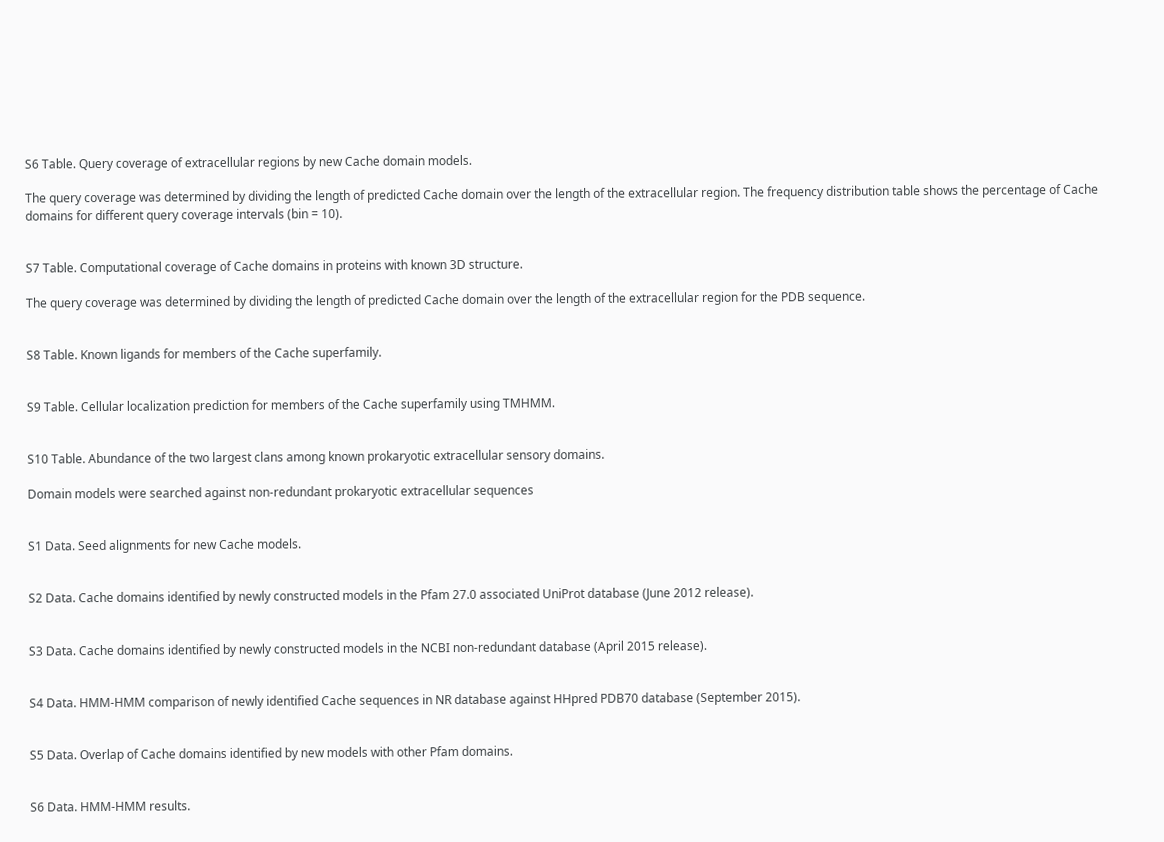S6 Table. Query coverage of extracellular regions by new Cache domain models.

The query coverage was determined by dividing the length of predicted Cache domain over the length of the extracellular region. The frequency distribution table shows the percentage of Cache domains for different query coverage intervals (bin = 10).


S7 Table. Computational coverage of Cache domains in proteins with known 3D structure.

The query coverage was determined by dividing the length of predicted Cache domain over the length of the extracellular region for the PDB sequence.


S8 Table. Known ligands for members of the Cache superfamily.


S9 Table. Cellular localization prediction for members of the Cache superfamily using TMHMM.


S10 Table. Abundance of the two largest clans among known prokaryotic extracellular sensory domains.

Domain models were searched against non-redundant prokaryotic extracellular sequences


S1 Data. Seed alignments for new Cache models.


S2 Data. Cache domains identified by newly constructed models in the Pfam 27.0 associated UniProt database (June 2012 release).


S3 Data. Cache domains identified by newly constructed models in the NCBI non-redundant database (April 2015 release).


S4 Data. HMM-HMM comparison of newly identified Cache sequences in NR database against HHpred PDB70 database (September 2015).


S5 Data. Overlap of Cache domains identified by new models with other Pfam domains.


S6 Data. HMM-HMM results.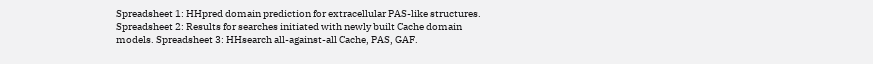Spreadsheet 1: HHpred domain prediction for extracellular PAS-like structures. Spreadsheet 2: Results for searches initiated with newly built Cache domain models. Spreadsheet 3: HHsearch all-against-all Cache, PAS, GAF.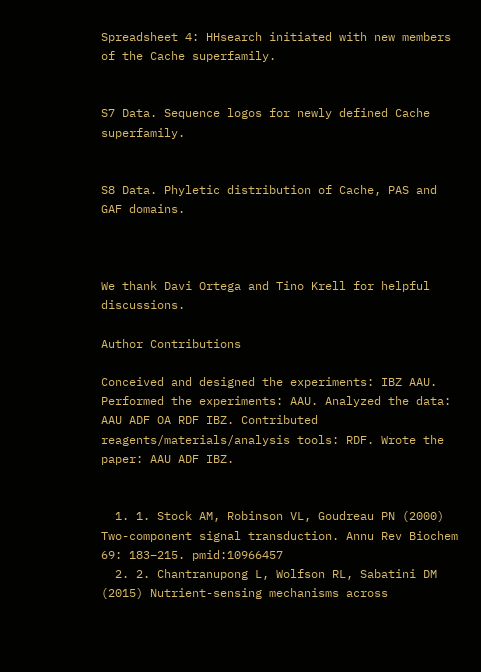Spreadsheet 4: HHsearch initiated with new members of the Cache superfamily.


S7 Data. Sequence logos for newly defined Cache superfamily.


S8 Data. Phyletic distribution of Cache, PAS and GAF domains.



We thank Davi Ortega and Tino Krell for helpful discussions.

Author Contributions

Conceived and designed the experiments: IBZ AAU. Performed the experiments: AAU. Analyzed the data: AAU ADF OA RDF IBZ. Contributed reagents/materials/analysis tools: RDF. Wrote the paper: AAU ADF IBZ.


  1. 1. Stock AM, Robinson VL, Goudreau PN (2000) Two-component signal transduction. Annu Rev Biochem 69: 183–215. pmid:10966457
  2. 2. Chantranupong L, Wolfson RL, Sabatini DM (2015) Nutrient-sensing mechanisms across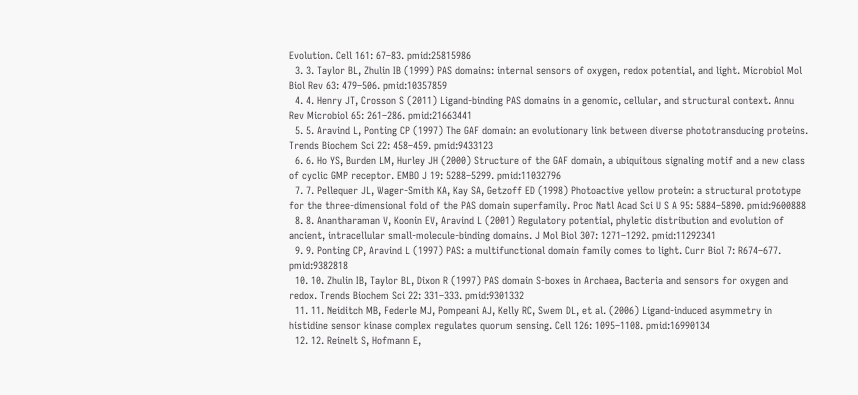Evolution. Cell 161: 67–83. pmid:25815986
  3. 3. Taylor BL, Zhulin IB (1999) PAS domains: internal sensors of oxygen, redox potential, and light. Microbiol Mol Biol Rev 63: 479–506. pmid:10357859
  4. 4. Henry JT, Crosson S (2011) Ligand-binding PAS domains in a genomic, cellular, and structural context. Annu Rev Microbiol 65: 261–286. pmid:21663441
  5. 5. Aravind L, Ponting CP (1997) The GAF domain: an evolutionary link between diverse phototransducing proteins. Trends Biochem Sci 22: 458–459. pmid:9433123
  6. 6. Ho YS, Burden LM, Hurley JH (2000) Structure of the GAF domain, a ubiquitous signaling motif and a new class of cyclic GMP receptor. EMBO J 19: 5288–5299. pmid:11032796
  7. 7. Pellequer JL, Wager-Smith KA, Kay SA, Getzoff ED (1998) Photoactive yellow protein: a structural prototype for the three-dimensional fold of the PAS domain superfamily. Proc Natl Acad Sci U S A 95: 5884–5890. pmid:9600888
  8. 8. Anantharaman V, Koonin EV, Aravind L (2001) Regulatory potential, phyletic distribution and evolution of ancient, intracellular small-molecule-binding domains. J Mol Biol 307: 1271–1292. pmid:11292341
  9. 9. Ponting CP, Aravind L (1997) PAS: a multifunctional domain family comes to light. Curr Biol 7: R674–677. pmid:9382818
  10. 10. Zhulin IB, Taylor BL, Dixon R (1997) PAS domain S-boxes in Archaea, Bacteria and sensors for oxygen and redox. Trends Biochem Sci 22: 331–333. pmid:9301332
  11. 11. Neiditch MB, Federle MJ, Pompeani AJ, Kelly RC, Swem DL, et al. (2006) Ligand-induced asymmetry in histidine sensor kinase complex regulates quorum sensing. Cell 126: 1095–1108. pmid:16990134
  12. 12. Reinelt S, Hofmann E,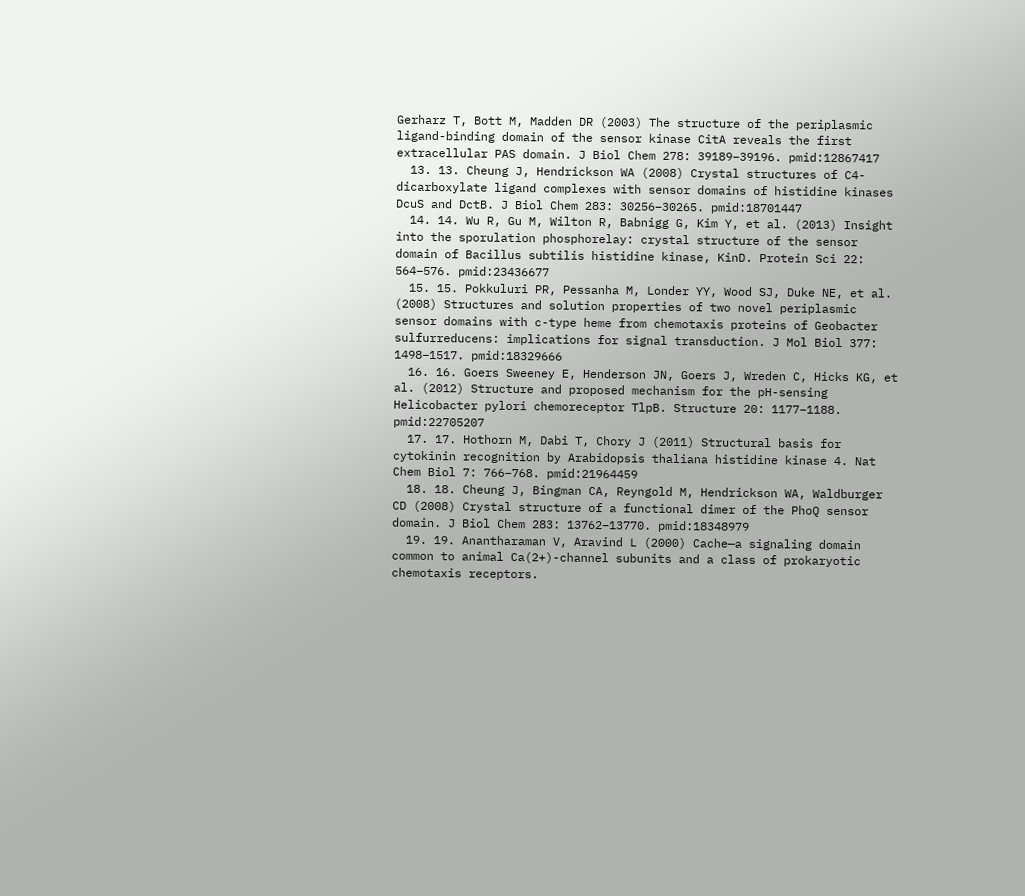Gerharz T, Bott M, Madden DR (2003) The structure of the periplasmic ligand-binding domain of the sensor kinase CitA reveals the first extracellular PAS domain. J Biol Chem 278: 39189–39196. pmid:12867417
  13. 13. Cheung J, Hendrickson WA (2008) Crystal structures of C4-dicarboxylate ligand complexes with sensor domains of histidine kinases DcuS and DctB. J Biol Chem 283: 30256–30265. pmid:18701447
  14. 14. Wu R, Gu M, Wilton R, Babnigg G, Kim Y, et al. (2013) Insight into the sporulation phosphorelay: crystal structure of the sensor domain of Bacillus subtilis histidine kinase, KinD. Protein Sci 22: 564–576. pmid:23436677
  15. 15. Pokkuluri PR, Pessanha M, Londer YY, Wood SJ, Duke NE, et al. (2008) Structures and solution properties of two novel periplasmic sensor domains with c-type heme from chemotaxis proteins of Geobacter sulfurreducens: implications for signal transduction. J Mol Biol 377: 1498–1517. pmid:18329666
  16. 16. Goers Sweeney E, Henderson JN, Goers J, Wreden C, Hicks KG, et al. (2012) Structure and proposed mechanism for the pH-sensing Helicobacter pylori chemoreceptor TlpB. Structure 20: 1177–1188. pmid:22705207
  17. 17. Hothorn M, Dabi T, Chory J (2011) Structural basis for cytokinin recognition by Arabidopsis thaliana histidine kinase 4. Nat Chem Biol 7: 766–768. pmid:21964459
  18. 18. Cheung J, Bingman CA, Reyngold M, Hendrickson WA, Waldburger CD (2008) Crystal structure of a functional dimer of the PhoQ sensor domain. J Biol Chem 283: 13762–13770. pmid:18348979
  19. 19. Anantharaman V, Aravind L (2000) Cache—a signaling domain common to animal Ca(2+)-channel subunits and a class of prokaryotic chemotaxis receptors.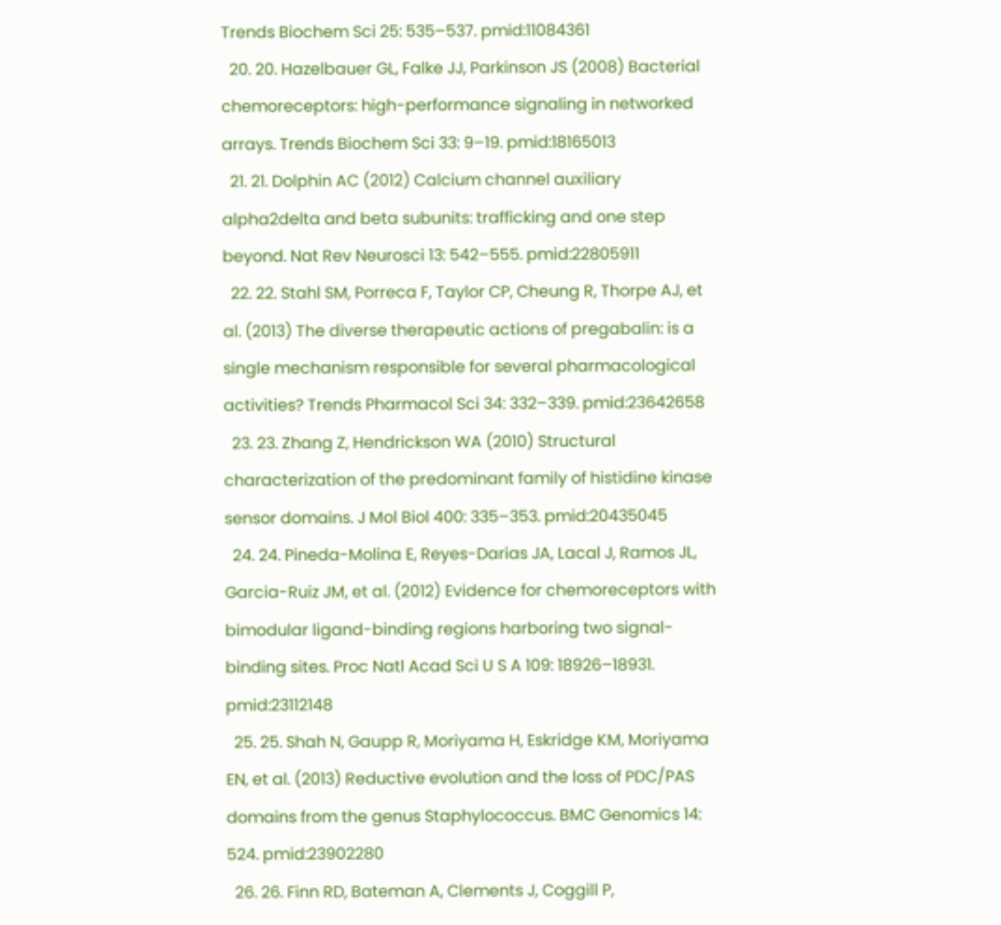Trends Biochem Sci 25: 535–537. pmid:11084361
  20. 20. Hazelbauer GL, Falke JJ, Parkinson JS (2008) Bacterial chemoreceptors: high-performance signaling in networked arrays. Trends Biochem Sci 33: 9–19. pmid:18165013
  21. 21. Dolphin AC (2012) Calcium channel auxiliary alpha2delta and beta subunits: trafficking and one step beyond. Nat Rev Neurosci 13: 542–555. pmid:22805911
  22. 22. Stahl SM, Porreca F, Taylor CP, Cheung R, Thorpe AJ, et al. (2013) The diverse therapeutic actions of pregabalin: is a single mechanism responsible for several pharmacological activities? Trends Pharmacol Sci 34: 332–339. pmid:23642658
  23. 23. Zhang Z, Hendrickson WA (2010) Structural characterization of the predominant family of histidine kinase sensor domains. J Mol Biol 400: 335–353. pmid:20435045
  24. 24. Pineda-Molina E, Reyes-Darias JA, Lacal J, Ramos JL, Garcia-Ruiz JM, et al. (2012) Evidence for chemoreceptors with bimodular ligand-binding regions harboring two signal-binding sites. Proc Natl Acad Sci U S A 109: 18926–18931. pmid:23112148
  25. 25. Shah N, Gaupp R, Moriyama H, Eskridge KM, Moriyama EN, et al. (2013) Reductive evolution and the loss of PDC/PAS domains from the genus Staphylococcus. BMC Genomics 14: 524. pmid:23902280
  26. 26. Finn RD, Bateman A, Clements J, Coggill P,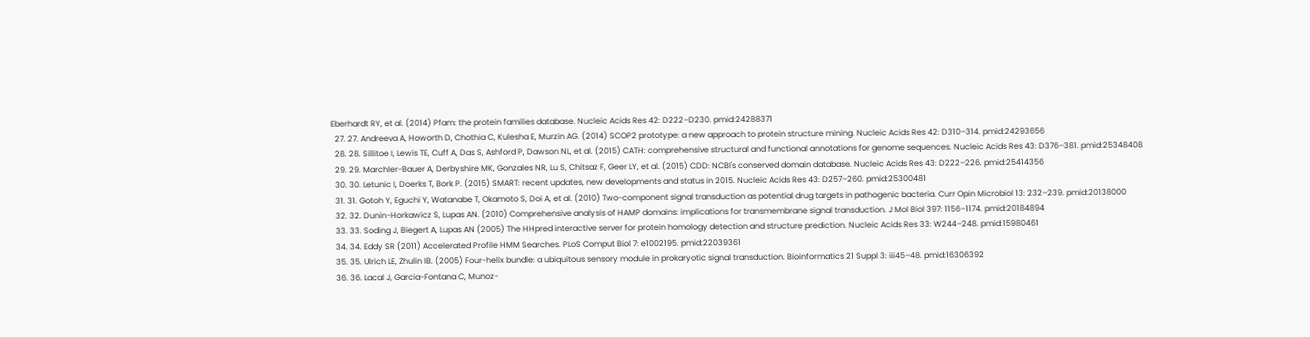Eberhardt RY, et al. (2014) Pfam: the protein families database. Nucleic Acids Res 42: D222–D230. pmid:24288371
  27. 27. Andreeva A, Howorth D, Chothia C, Kulesha E, Murzin AG. (2014) SCOP2 prototype: a new approach to protein structure mining. Nucleic Acids Res 42: D310–314. pmid:24293656
  28. 28. Sillitoe I, Lewis TE, Cuff A, Das S, Ashford P, Dawson NL, et al. (2015) CATH: comprehensive structural and functional annotations for genome sequences. Nucleic Acids Res 43: D376–381. pmid:25348408
  29. 29. Marchler-Bauer A, Derbyshire MK, Gonzales NR, Lu S, Chitsaz F, Geer LY, et al. (2015) CDD: NCBI's conserved domain database. Nucleic Acids Res 43: D222–226. pmid:25414356
  30. 30. Letunic I, Doerks T, Bork P. (2015) SMART: recent updates, new developments and status in 2015. Nucleic Acids Res 43: D257–260. pmid:25300481
  31. 31. Gotoh Y, Eguchi Y, Watanabe T, Okamoto S, Doi A, et al. (2010) Two-component signal transduction as potential drug targets in pathogenic bacteria. Curr Opin Microbiol 13: 232–239. pmid:20138000
  32. 32. Dunin-Horkawicz S, Lupas AN. (2010) Comprehensive analysis of HAMP domains: implications for transmembrane signal transduction. J Mol Biol 397: 1156–1174. pmid:20184894
  33. 33. Soding J, Biegert A, Lupas AN (2005) The HHpred interactive server for protein homology detection and structure prediction. Nucleic Acids Res 33: W244–248. pmid:15980461
  34. 34. Eddy SR (2011) Accelerated Profile HMM Searches. PLoS Comput Biol 7: e1002195. pmid:22039361
  35. 35. Ulrich LE, Zhulin IB. (2005) Four-helix bundle: a ubiquitous sensory module in prokaryotic signal transduction. Bioinformatics 21 Suppl 3: iii45–48. pmid:16306392
  36. 36. Lacal J, Garcia-Fontana C, Munoz-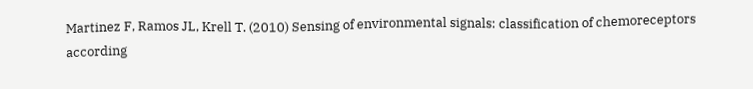Martinez F, Ramos JL, Krell T. (2010) Sensing of environmental signals: classification of chemoreceptors according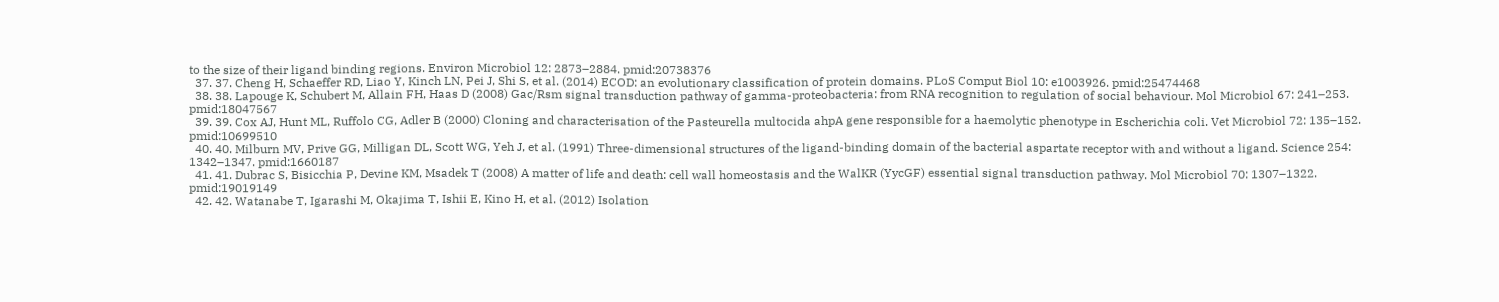to the size of their ligand binding regions. Environ Microbiol 12: 2873–2884. pmid:20738376
  37. 37. Cheng H, Schaeffer RD, Liao Y, Kinch LN, Pei J, Shi S, et al. (2014) ECOD: an evolutionary classification of protein domains. PLoS Comput Biol 10: e1003926. pmid:25474468
  38. 38. Lapouge K, Schubert M, Allain FH, Haas D (2008) Gac/Rsm signal transduction pathway of gamma-proteobacteria: from RNA recognition to regulation of social behaviour. Mol Microbiol 67: 241–253. pmid:18047567
  39. 39. Cox AJ, Hunt ML, Ruffolo CG, Adler B (2000) Cloning and characterisation of the Pasteurella multocida ahpA gene responsible for a haemolytic phenotype in Escherichia coli. Vet Microbiol 72: 135–152. pmid:10699510
  40. 40. Milburn MV, Prive GG, Milligan DL, Scott WG, Yeh J, et al. (1991) Three-dimensional structures of the ligand-binding domain of the bacterial aspartate receptor with and without a ligand. Science 254: 1342–1347. pmid:1660187
  41. 41. Dubrac S, Bisicchia P, Devine KM, Msadek T (2008) A matter of life and death: cell wall homeostasis and the WalKR (YycGF) essential signal transduction pathway. Mol Microbiol 70: 1307–1322. pmid:19019149
  42. 42. Watanabe T, Igarashi M, Okajima T, Ishii E, Kino H, et al. (2012) Isolation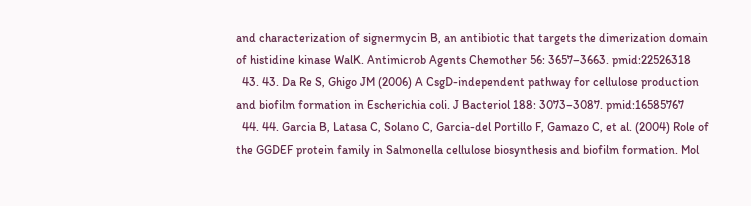and characterization of signermycin B, an antibiotic that targets the dimerization domain of histidine kinase WalK. Antimicrob Agents Chemother 56: 3657–3663. pmid:22526318
  43. 43. Da Re S, Ghigo JM (2006) A CsgD-independent pathway for cellulose production and biofilm formation in Escherichia coli. J Bacteriol 188: 3073–3087. pmid:16585767
  44. 44. Garcia B, Latasa C, Solano C, Garcia-del Portillo F, Gamazo C, et al. (2004) Role of the GGDEF protein family in Salmonella cellulose biosynthesis and biofilm formation. Mol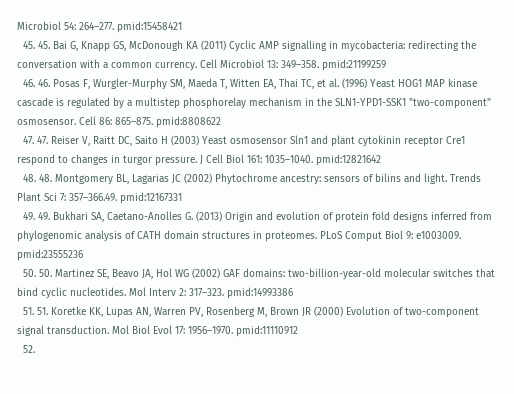Microbiol 54: 264–277. pmid:15458421
  45. 45. Bai G, Knapp GS, McDonough KA (2011) Cyclic AMP signalling in mycobacteria: redirecting the conversation with a common currency. Cell Microbiol 13: 349–358. pmid:21199259
  46. 46. Posas F, Wurgler-Murphy SM, Maeda T, Witten EA, Thai TC, et al. (1996) Yeast HOG1 MAP kinase cascade is regulated by a multistep phosphorelay mechanism in the SLN1-YPD1-SSK1 "two-component" osmosensor. Cell 86: 865–875. pmid:8808622
  47. 47. Reiser V, Raitt DC, Saito H (2003) Yeast osmosensor Sln1 and plant cytokinin receptor Cre1 respond to changes in turgor pressure. J Cell Biol 161: 1035–1040. pmid:12821642
  48. 48. Montgomery BL, Lagarias JC (2002) Phytochrome ancestry: sensors of bilins and light. Trends Plant Sci 7: 357–366.49. pmid:12167331
  49. 49. Bukhari SA, Caetano-Anolles G. (2013) Origin and evolution of protein fold designs inferred from phylogenomic analysis of CATH domain structures in proteomes. PLoS Comput Biol 9: e1003009. pmid:23555236
  50. 50. Martinez SE, Beavo JA, Hol WG (2002) GAF domains: two-billion-year-old molecular switches that bind cyclic nucleotides. Mol Interv 2: 317–323. pmid:14993386
  51. 51. Koretke KK, Lupas AN, Warren PV, Rosenberg M, Brown JR (2000) Evolution of two-component signal transduction. Mol Biol Evol 17: 1956–1970. pmid:11110912
  52.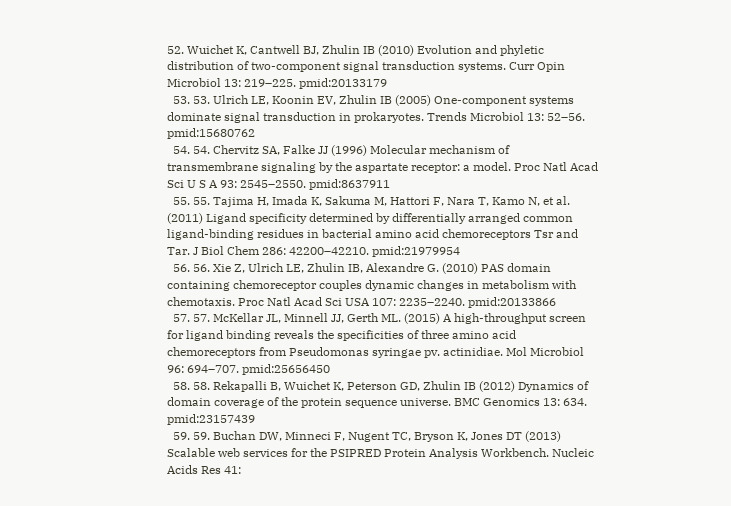52. Wuichet K, Cantwell BJ, Zhulin IB (2010) Evolution and phyletic distribution of two-component signal transduction systems. Curr Opin Microbiol 13: 219–225. pmid:20133179
  53. 53. Ulrich LE, Koonin EV, Zhulin IB (2005) One-component systems dominate signal transduction in prokaryotes. Trends Microbiol 13: 52–56. pmid:15680762
  54. 54. Chervitz SA, Falke JJ (1996) Molecular mechanism of transmembrane signaling by the aspartate receptor: a model. Proc Natl Acad Sci U S A 93: 2545–2550. pmid:8637911
  55. 55. Tajima H, Imada K, Sakuma M, Hattori F, Nara T, Kamo N, et al. (2011) Ligand specificity determined by differentially arranged common ligand-binding residues in bacterial amino acid chemoreceptors Tsr and Tar. J Biol Chem 286: 42200–42210. pmid:21979954
  56. 56. Xie Z, Ulrich LE, Zhulin IB, Alexandre G. (2010) PAS domain containing chemoreceptor couples dynamic changes in metabolism with chemotaxis. Proc Natl Acad Sci USA 107: 2235–2240. pmid:20133866
  57. 57. McKellar JL, Minnell JJ, Gerth ML. (2015) A high-throughput screen for ligand binding reveals the specificities of three amino acid chemoreceptors from Pseudomonas syringae pv. actinidiae. Mol Microbiol 96: 694–707. pmid:25656450
  58. 58. Rekapalli B, Wuichet K, Peterson GD, Zhulin IB (2012) Dynamics of domain coverage of the protein sequence universe. BMC Genomics 13: 634. pmid:23157439
  59. 59. Buchan DW, Minneci F, Nugent TC, Bryson K, Jones DT (2013) Scalable web services for the PSIPRED Protein Analysis Workbench. Nucleic Acids Res 41: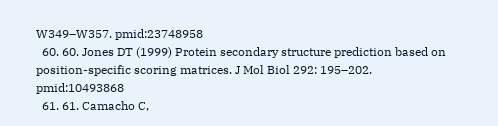W349–W357. pmid:23748958
  60. 60. Jones DT (1999) Protein secondary structure prediction based on position-specific scoring matrices. J Mol Biol 292: 195–202. pmid:10493868
  61. 61. Camacho C,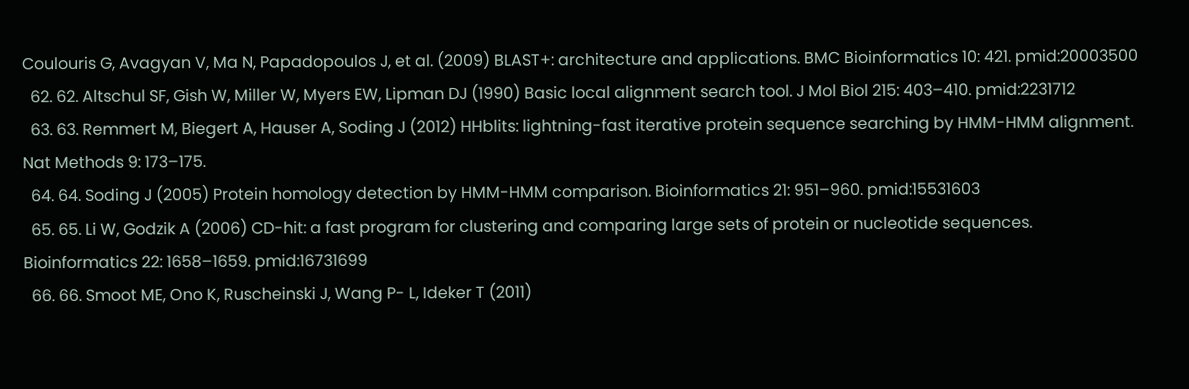Coulouris G, Avagyan V, Ma N, Papadopoulos J, et al. (2009) BLAST+: architecture and applications. BMC Bioinformatics 10: 421. pmid:20003500
  62. 62. Altschul SF, Gish W, Miller W, Myers EW, Lipman DJ (1990) Basic local alignment search tool. J Mol Biol 215: 403–410. pmid:2231712
  63. 63. Remmert M, Biegert A, Hauser A, Soding J (2012) HHblits: lightning-fast iterative protein sequence searching by HMM-HMM alignment. Nat Methods 9: 173–175.
  64. 64. Soding J (2005) Protein homology detection by HMM-HMM comparison. Bioinformatics 21: 951–960. pmid:15531603
  65. 65. Li W, Godzik A (2006) CD-hit: a fast program for clustering and comparing large sets of protein or nucleotide sequences. Bioinformatics 22: 1658–1659. pmid:16731699
  66. 66. Smoot ME, Ono K, Ruscheinski J, Wang P- L, Ideker T (2011)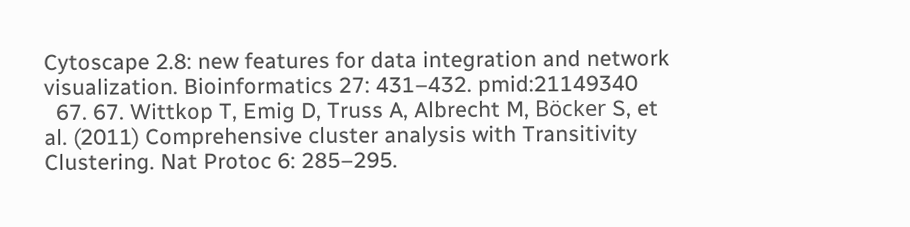Cytoscape 2.8: new features for data integration and network visualization. Bioinformatics 27: 431–432. pmid:21149340
  67. 67. Wittkop T, Emig D, Truss A, Albrecht M, Böcker S, et al. (2011) Comprehensive cluster analysis with Transitivity Clustering. Nat Protoc 6: 285–295.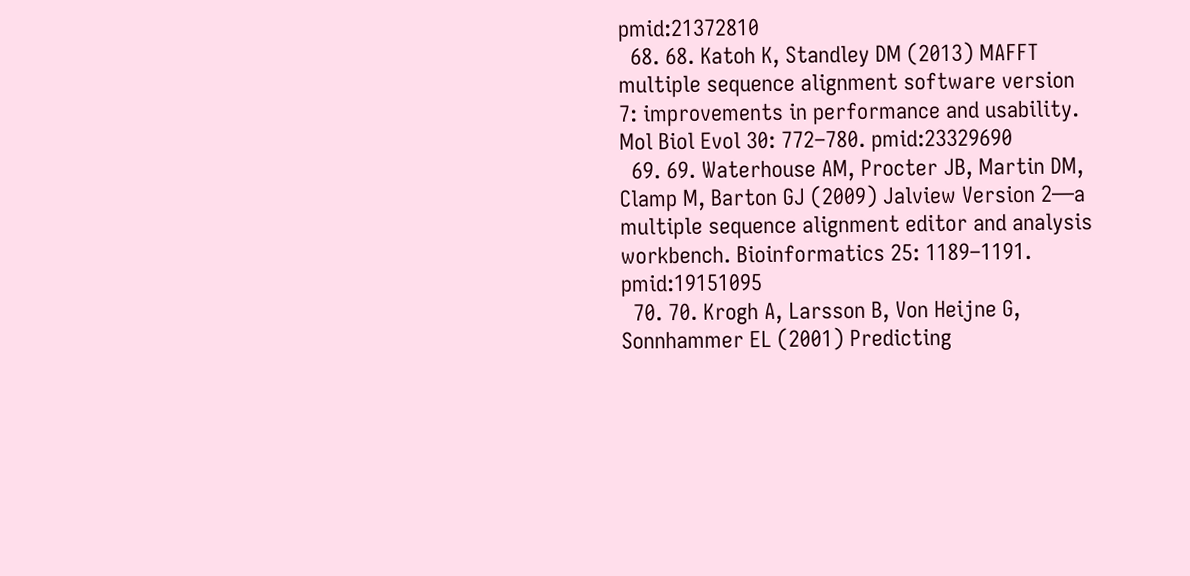pmid:21372810
  68. 68. Katoh K, Standley DM (2013) MAFFT multiple sequence alignment software version 7: improvements in performance and usability. Mol Biol Evol 30: 772–780. pmid:23329690
  69. 69. Waterhouse AM, Procter JB, Martin DM, Clamp M, Barton GJ (2009) Jalview Version 2—a multiple sequence alignment editor and analysis workbench. Bioinformatics 25: 1189–1191. pmid:19151095
  70. 70. Krogh A, Larsson B, Von Heijne G, Sonnhammer EL (2001) Predicting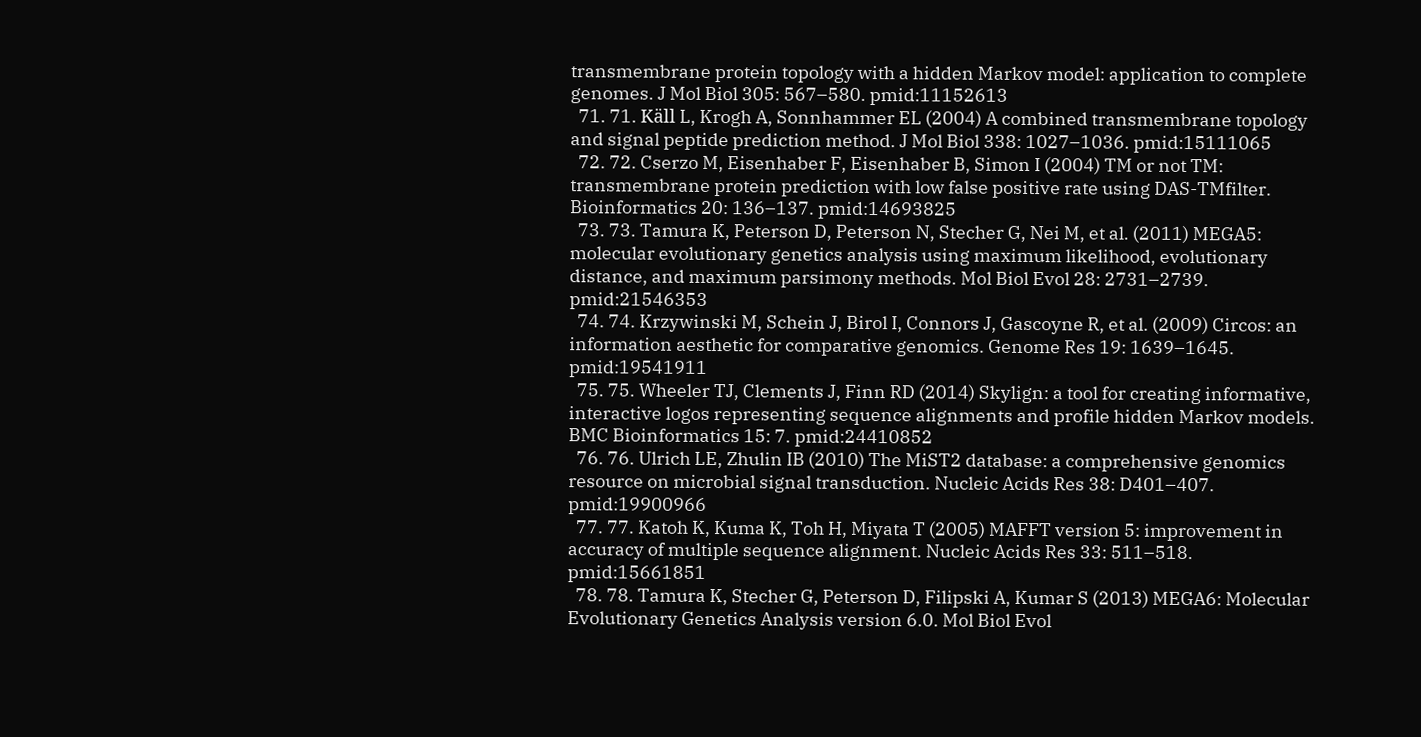transmembrane protein topology with a hidden Markov model: application to complete genomes. J Mol Biol 305: 567–580. pmid:11152613
  71. 71. Käll L, Krogh A, Sonnhammer EL (2004) A combined transmembrane topology and signal peptide prediction method. J Mol Biol 338: 1027–1036. pmid:15111065
  72. 72. Cserzo M, Eisenhaber F, Eisenhaber B, Simon I (2004) TM or not TM: transmembrane protein prediction with low false positive rate using DAS-TMfilter. Bioinformatics 20: 136–137. pmid:14693825
  73. 73. Tamura K, Peterson D, Peterson N, Stecher G, Nei M, et al. (2011) MEGA5: molecular evolutionary genetics analysis using maximum likelihood, evolutionary distance, and maximum parsimony methods. Mol Biol Evol 28: 2731–2739. pmid:21546353
  74. 74. Krzywinski M, Schein J, Birol I, Connors J, Gascoyne R, et al. (2009) Circos: an information aesthetic for comparative genomics. Genome Res 19: 1639–1645. pmid:19541911
  75. 75. Wheeler TJ, Clements J, Finn RD (2014) Skylign: a tool for creating informative, interactive logos representing sequence alignments and profile hidden Markov models. BMC Bioinformatics 15: 7. pmid:24410852
  76. 76. Ulrich LE, Zhulin IB (2010) The MiST2 database: a comprehensive genomics resource on microbial signal transduction. Nucleic Acids Res 38: D401–407. pmid:19900966
  77. 77. Katoh K, Kuma K, Toh H, Miyata T (2005) MAFFT version 5: improvement in accuracy of multiple sequence alignment. Nucleic Acids Res 33: 511–518. pmid:15661851
  78. 78. Tamura K, Stecher G, Peterson D, Filipski A, Kumar S (2013) MEGA6: Molecular Evolutionary Genetics Analysis version 6.0. Mol Biol Evol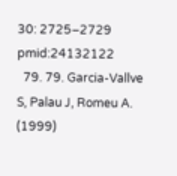30: 2725–2729 pmid:24132122
  79. 79. Garcia-Vallve S, Palau J, Romeu A. (1999)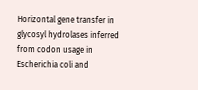Horizontal gene transfer in glycosyl hydrolases inferred from codon usage in Escherichia coli and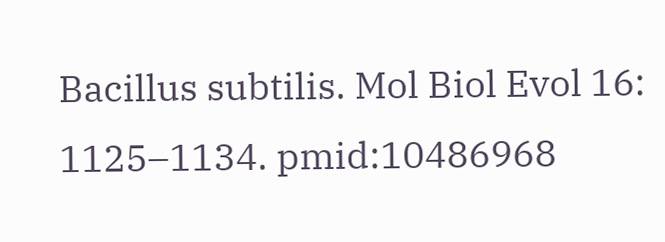Bacillus subtilis. Mol Biol Evol 16: 1125–1134. pmid:10486968